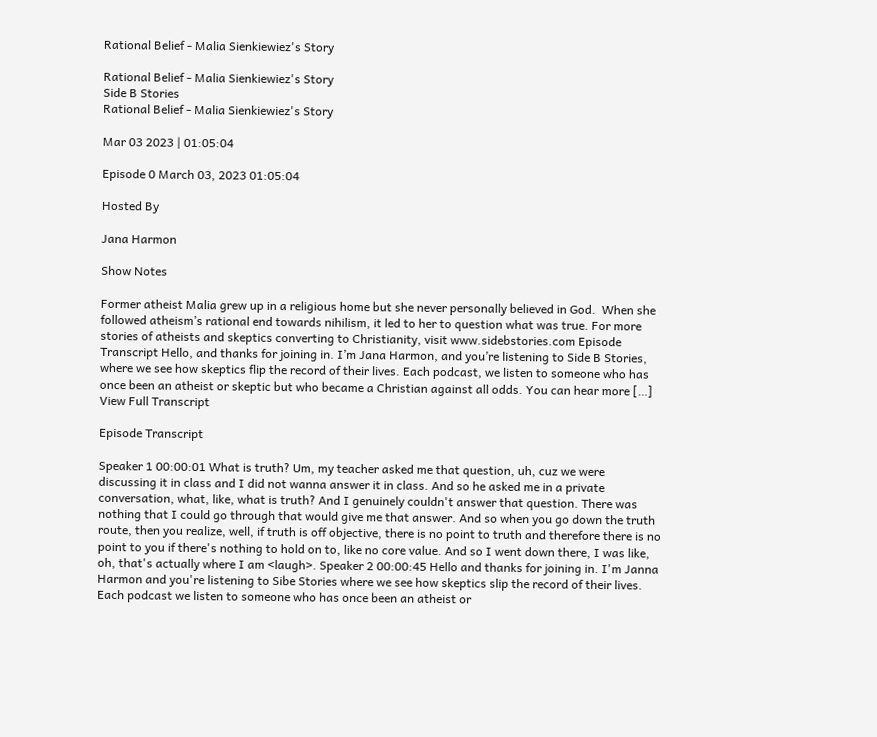Rational Belief - Malia Sienkiewiez's Story

Rational Belief - Malia Sienkiewiez's Story
Side B Stories
Rational Belief - Malia Sienkiewiez's Story

Mar 03 2023 | 01:05:04

Episode 0 March 03, 2023 01:05:04

Hosted By

Jana Harmon

Show Notes

Former atheist Malia grew up in a religious home but she never personally believed in God.  When she followed atheism’s rational end towards nihilism, it led to her to question what was true. For more stories of atheists and skeptics converting to Christianity, visit www.sidebstories.com Episode Transcript Hello, and thanks for joining in. I’m Jana Harmon, and you’re listening to Side B Stories, where we see how skeptics flip the record of their lives. Each podcast, we listen to someone who has once been an atheist or skeptic but who became a Christian against all odds. You can hear more […]
View Full Transcript

Episode Transcript

Speaker 1 00:00:01 What is truth? Um, my teacher asked me that question, uh, cuz we were discussing it in class and I did not wanna answer it in class. And so he asked me in a private conversation, what, like, what is truth? And I genuinely couldn't answer that question. There was nothing that I could go through that would give me that answer. And so when you go down the truth route, then you realize, well, if truth is off objective, there is no point to truth and therefore there is no point to you if there's nothing to hold on to, like no core value. And so I went down there, I was like, oh, that's actually where I am <laugh>. Speaker 2 00:00:45 Hello and thanks for joining in. I'm Janna Harmon and you're listening to Sibe Stories where we see how skeptics slip the record of their lives. Each podcast we listen to someone who has once been an atheist or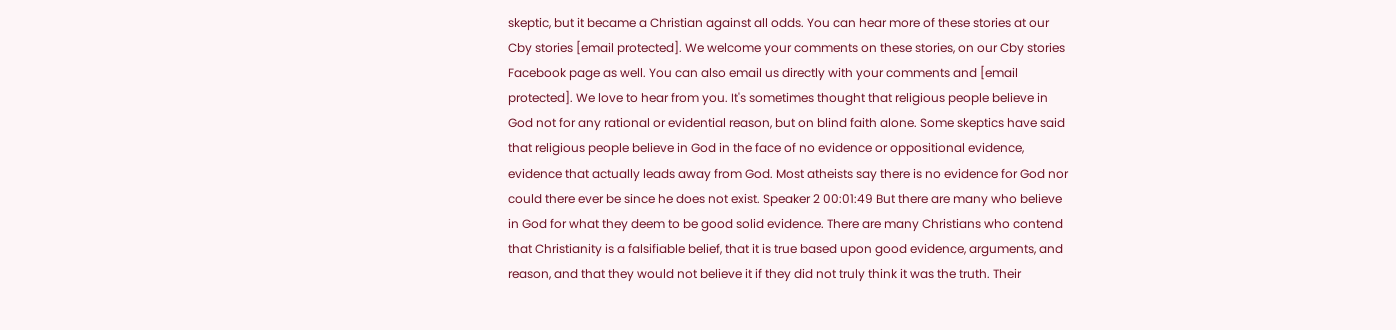skeptic, but it became a Christian against all odds. You can hear more of these stories at our Cby stories [email protected]. We welcome your comments on these stories, on our Cby stories Facebook page as well. You can also email us directly with your comments and [email protected]. We love to hear from you. It's sometimes thought that religious people believe in God not for any rational or evidential reason, but on blind faith alone. Some skeptics have said that religious people believe in God in the face of no evidence or oppositional evidence, evidence that actually leads away from God. Most atheists say there is no evidence for God nor could there ever be since he does not exist. Speaker 2 00:01:49 But there are many who believe in God for what they deem to be good solid evidence. There are many Christians who contend that Christianity is a falsifiable belief, that it is true based upon good evidence, arguments, and reason, and that they would not believe it if they did not truly think it was the truth. Their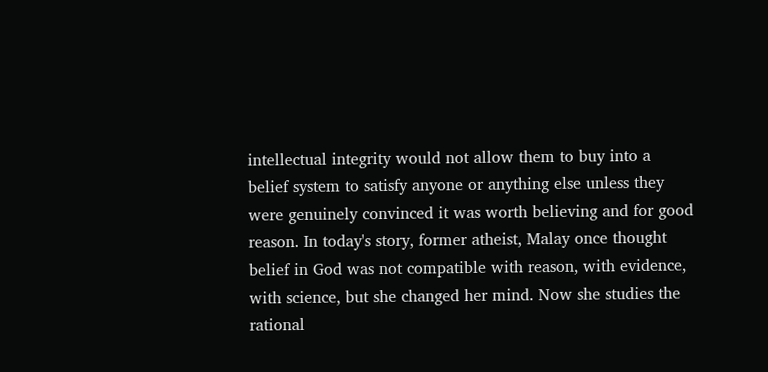intellectual integrity would not allow them to buy into a belief system to satisfy anyone or anything else unless they were genuinely convinced it was worth believing and for good reason. In today's story, former atheist, Malay once thought belief in God was not compatible with reason, with evidence, with science, but she changed her mind. Now she studies the rational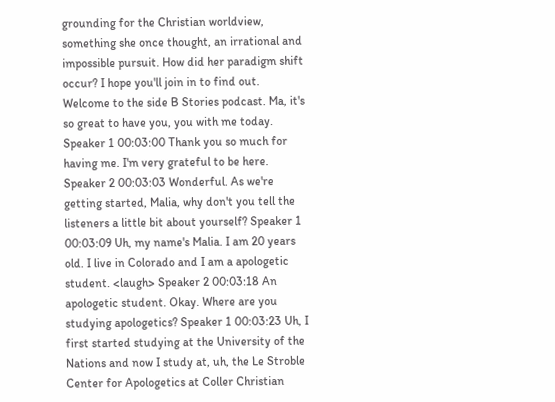grounding for the Christian worldview, something she once thought, an irrational and impossible pursuit. How did her paradigm shift occur? I hope you'll join in to find out. Welcome to the side B Stories podcast. Ma, it's so great to have you, you with me today. Speaker 1 00:03:00 Thank you so much for having me. I'm very grateful to be here. Speaker 2 00:03:03 Wonderful. As we're getting started, Malia, why don't you tell the listeners a little bit about yourself? Speaker 1 00:03:09 Uh, my name's Malia. I am 20 years old. I live in Colorado and I am a apologetic student. <laugh> Speaker 2 00:03:18 An apologetic student. Okay. Where are you studying apologetics? Speaker 1 00:03:23 Uh, I first started studying at the University of the Nations and now I study at, uh, the Le Stroble Center for Apologetics at Coller Christian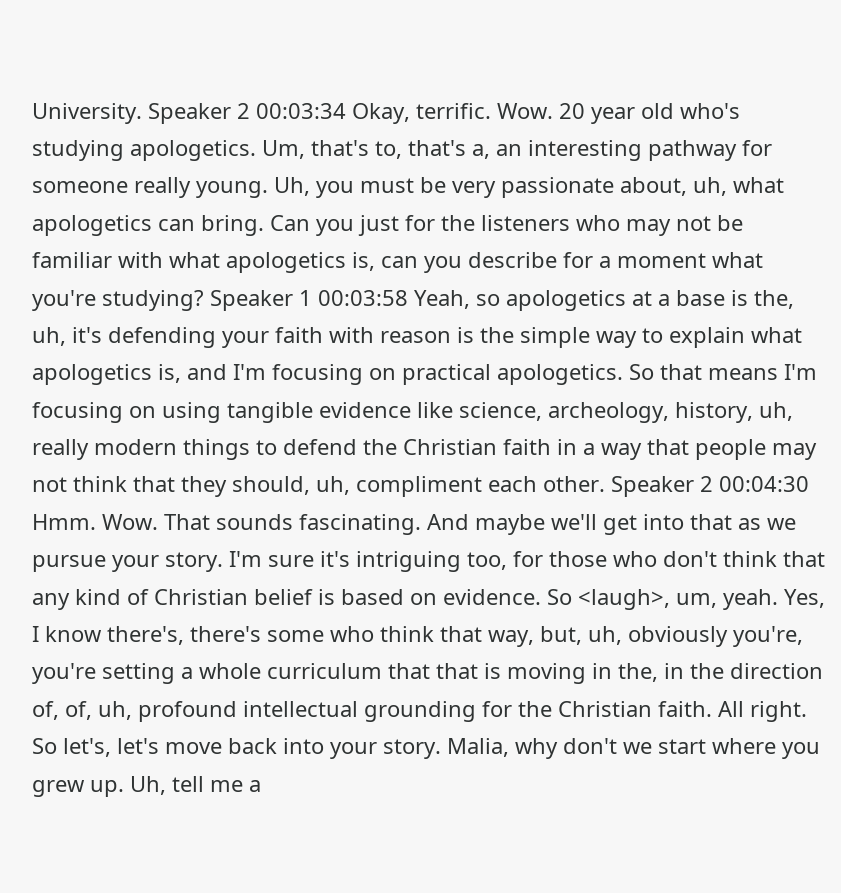University. Speaker 2 00:03:34 Okay, terrific. Wow. 20 year old who's studying apologetics. Um, that's to, that's a, an interesting pathway for someone really young. Uh, you must be very passionate about, uh, what apologetics can bring. Can you just for the listeners who may not be familiar with what apologetics is, can you describe for a moment what you're studying? Speaker 1 00:03:58 Yeah, so apologetics at a base is the, uh, it's defending your faith with reason is the simple way to explain what apologetics is, and I'm focusing on practical apologetics. So that means I'm focusing on using tangible evidence like science, archeology, history, uh, really modern things to defend the Christian faith in a way that people may not think that they should, uh, compliment each other. Speaker 2 00:04:30 Hmm. Wow. That sounds fascinating. And maybe we'll get into that as we pursue your story. I'm sure it's intriguing too, for those who don't think that any kind of Christian belief is based on evidence. So <laugh>, um, yeah. Yes, I know there's, there's some who think that way, but, uh, obviously you're, you're setting a whole curriculum that that is moving in the, in the direction of, of, uh, profound intellectual grounding for the Christian faith. All right. So let's, let's move back into your story. Malia, why don't we start where you grew up. Uh, tell me a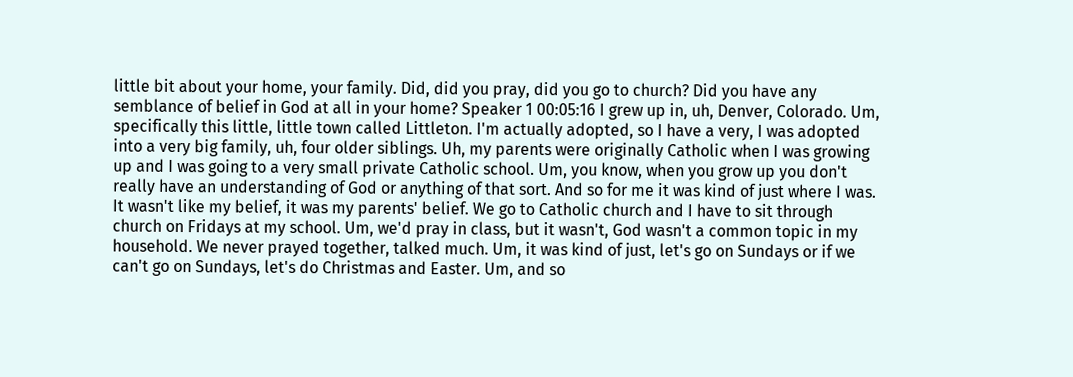little bit about your home, your family. Did, did you pray, did you go to church? Did you have any semblance of belief in God at all in your home? Speaker 1 00:05:16 I grew up in, uh, Denver, Colorado. Um, specifically this little, little town called Littleton. I'm actually adopted, so I have a very, I was adopted into a very big family, uh, four older siblings. Uh, my parents were originally Catholic when I was growing up and I was going to a very small private Catholic school. Um, you know, when you grow up you don't really have an understanding of God or anything of that sort. And so for me it was kind of just where I was. It wasn't like my belief, it was my parents' belief. We go to Catholic church and I have to sit through church on Fridays at my school. Um, we'd pray in class, but it wasn't, God wasn't a common topic in my household. We never prayed together, talked much. Um, it was kind of just, let's go on Sundays or if we can't go on Sundays, let's do Christmas and Easter. Um, and so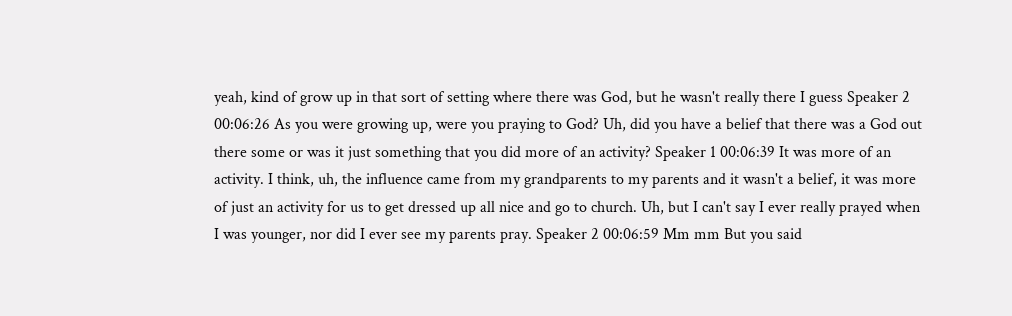yeah, kind of grow up in that sort of setting where there was God, but he wasn't really there I guess Speaker 2 00:06:26 As you were growing up, were you praying to God? Uh, did you have a belief that there was a God out there some or was it just something that you did more of an activity? Speaker 1 00:06:39 It was more of an activity. I think, uh, the influence came from my grandparents to my parents and it wasn't a belief, it was more of just an activity for us to get dressed up all nice and go to church. Uh, but I can't say I ever really prayed when I was younger, nor did I ever see my parents pray. Speaker 2 00:06:59 Mm mm But you said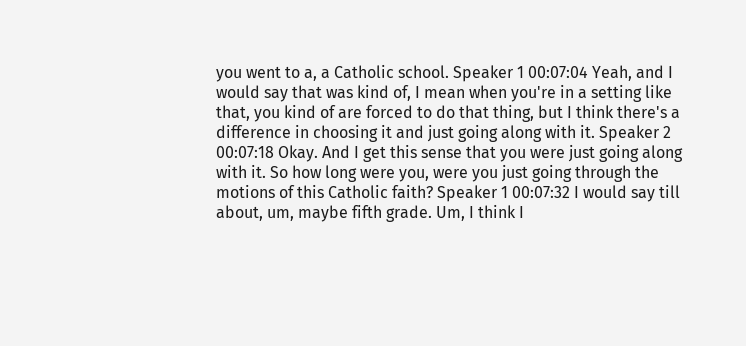you went to a, a Catholic school. Speaker 1 00:07:04 Yeah, and I would say that was kind of, I mean when you're in a setting like that, you kind of are forced to do that thing, but I think there's a difference in choosing it and just going along with it. Speaker 2 00:07:18 Okay. And I get this sense that you were just going along with it. So how long were you, were you just going through the motions of this Catholic faith? Speaker 1 00:07:32 I would say till about, um, maybe fifth grade. Um, I think I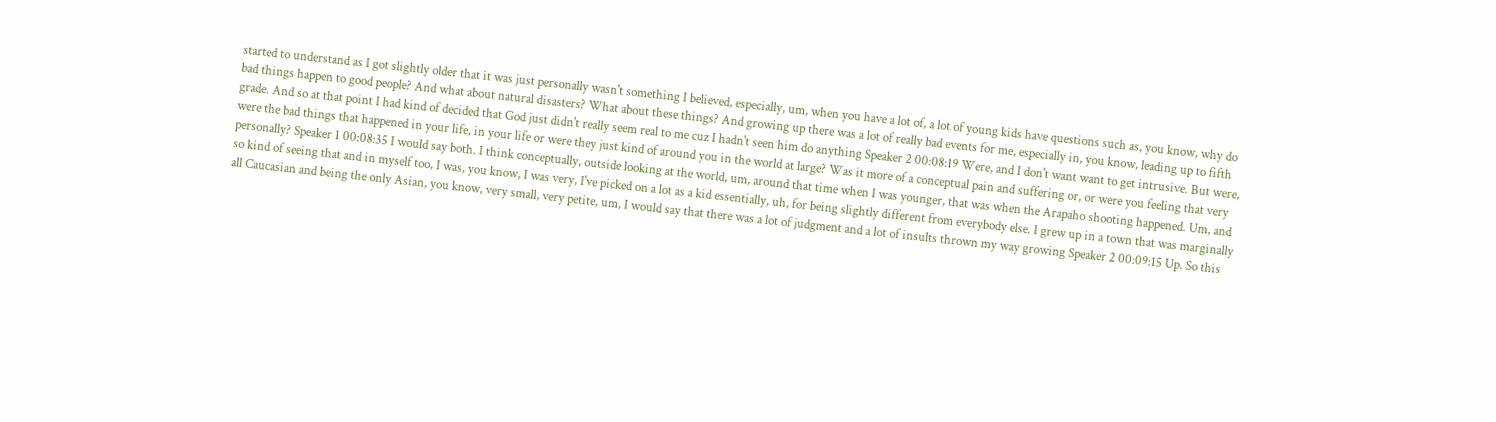started to understand as I got slightly older that it was just personally wasn't something I believed, especially, um, when you have a lot of, a lot of young kids have questions such as, you know, why do bad things happen to good people? And what about natural disasters? What about these things? And growing up there was a lot of really bad events for me, especially in, you know, leading up to fifth grade. And so at that point I had kind of decided that God just didn't really seem real to me cuz I hadn't seen him do anything Speaker 2 00:08:19 Were, and I don't want want to get intrusive. But were, were the bad things that happened in your life, in your life or were they just kind of around you in the world at large? Was it more of a conceptual pain and suffering or, or were you feeling that very personally? Speaker 1 00:08:35 I would say both. I think conceptually, outside looking at the world, um, around that time when I was younger, that was when the Arapaho shooting happened. Um, and so kind of seeing that and in myself too, I was, you know, I was very, I've picked on a lot as a kid essentially, uh, for being slightly different from everybody else. I grew up in a town that was marginally all Caucasian and being the only Asian, you know, very small, very petite, um, I would say that there was a lot of judgment and a lot of insults thrown my way growing Speaker 2 00:09:15 Up. So this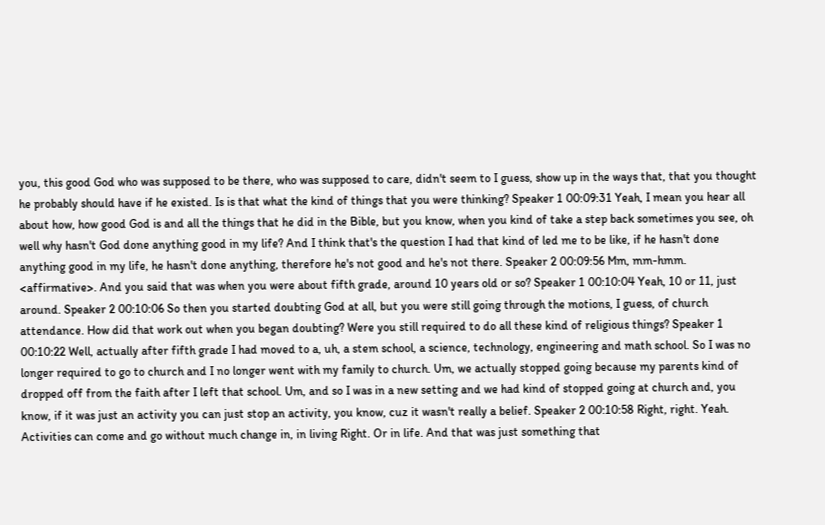you, this good God who was supposed to be there, who was supposed to care, didn't seem to I guess, show up in the ways that, that you thought he probably should have if he existed. Is is that what the kind of things that you were thinking? Speaker 1 00:09:31 Yeah, I mean you hear all about how, how good God is and all the things that he did in the Bible, but you know, when you kind of take a step back sometimes you see, oh well why hasn't God done anything good in my life? And I think that's the question I had that kind of led me to be like, if he hasn't done anything good in my life, he hasn't done anything, therefore he's not good and he's not there. Speaker 2 00:09:56 Mm, mm-hmm. <affirmative>. And you said that was when you were about fifth grade, around 10 years old or so? Speaker 1 00:10:04 Yeah, 10 or 11, just around. Speaker 2 00:10:06 So then you started doubting God at all, but you were still going through the motions, I guess, of church attendance. How did that work out when you began doubting? Were you still required to do all these kind of religious things? Speaker 1 00:10:22 Well, actually after fifth grade I had moved to a, uh, a stem school, a science, technology, engineering and math school. So I was no longer required to go to church and I no longer went with my family to church. Um, we actually stopped going because my parents kind of dropped off from the faith after I left that school. Um, and so I was in a new setting and we had kind of stopped going at church and, you know, if it was just an activity you can just stop an activity, you know, cuz it wasn't really a belief. Speaker 2 00:10:58 Right, right. Yeah. Activities can come and go without much change in, in living Right. Or in life. And that was just something that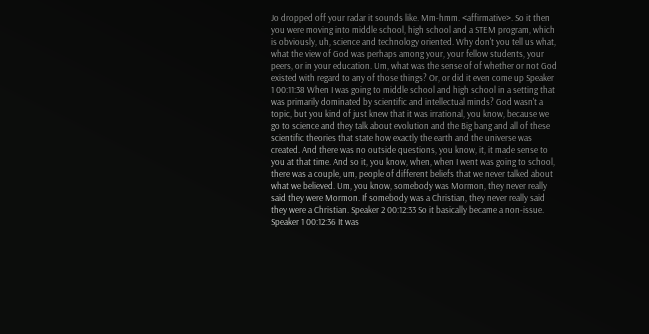Jo dropped off your radar it sounds like. Mm-hmm. <affirmative>. So it then you were moving into middle school, high school and a STEM program, which is obviously, uh, science and technology oriented. Why don't you tell us what, what the view of God was perhaps among your, your fellow students, your peers, or in your education. Um, what was the sense of of whether or not God existed with regard to any of those things? Or, or did it even come up Speaker 1 00:11:38 When I was going to middle school and high school in a setting that was primarily dominated by scientific and intellectual minds? God wasn't a topic, but you kind of just knew that it was irrational, you know, because we go to science and they talk about evolution and the Big bang and all of these scientific theories that state how exactly the earth and the universe was created. And there was no outside questions, you know, it, it made sense to you at that time. And so it, you know, when, when I went was going to school, there was a couple, um, people of different beliefs that we never talked about what we believed. Um, you know, somebody was Mormon, they never really said they were Mormon. If somebody was a Christian, they never really said they were a Christian. Speaker 2 00:12:33 So it basically became a non-issue. Speaker 1 00:12:36 It was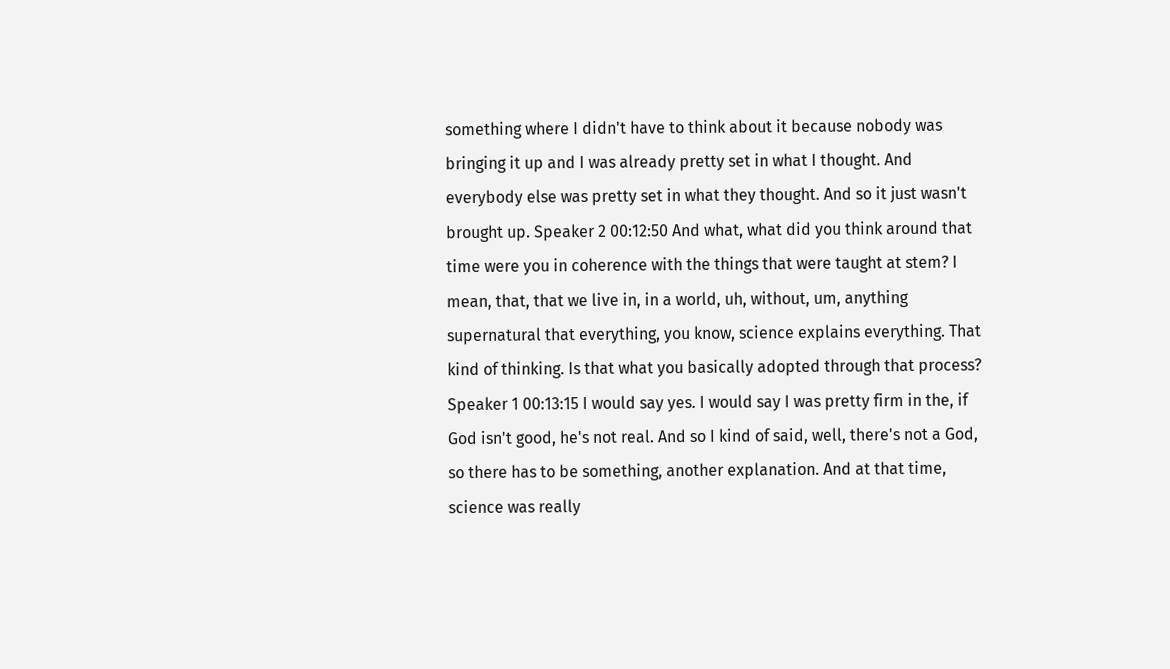something where I didn't have to think about it because nobody was bringing it up and I was already pretty set in what I thought. And everybody else was pretty set in what they thought. And so it just wasn't brought up. Speaker 2 00:12:50 And what, what did you think around that time were you in coherence with the things that were taught at stem? I mean, that, that we live in, in a world, uh, without, um, anything supernatural that everything, you know, science explains everything. That kind of thinking. Is that what you basically adopted through that process? Speaker 1 00:13:15 I would say yes. I would say I was pretty firm in the, if God isn't good, he's not real. And so I kind of said, well, there's not a God, so there has to be something, another explanation. And at that time, science was really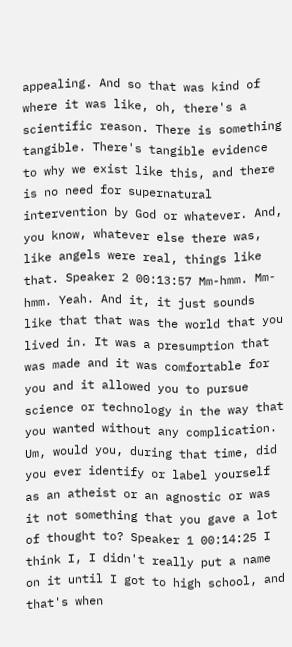appealing. And so that was kind of where it was like, oh, there's a scientific reason. There is something tangible. There's tangible evidence to why we exist like this, and there is no need for supernatural intervention by God or whatever. And, you know, whatever else there was, like angels were real, things like that. Speaker 2 00:13:57 Mm-hmm. Mm-hmm. Yeah. And it, it just sounds like that that was the world that you lived in. It was a presumption that was made and it was comfortable for you and it allowed you to pursue science or technology in the way that you wanted without any complication. Um, would you, during that time, did you ever identify or label yourself as an atheist or an agnostic or was it not something that you gave a lot of thought to? Speaker 1 00:14:25 I think I, I didn't really put a name on it until I got to high school, and that's when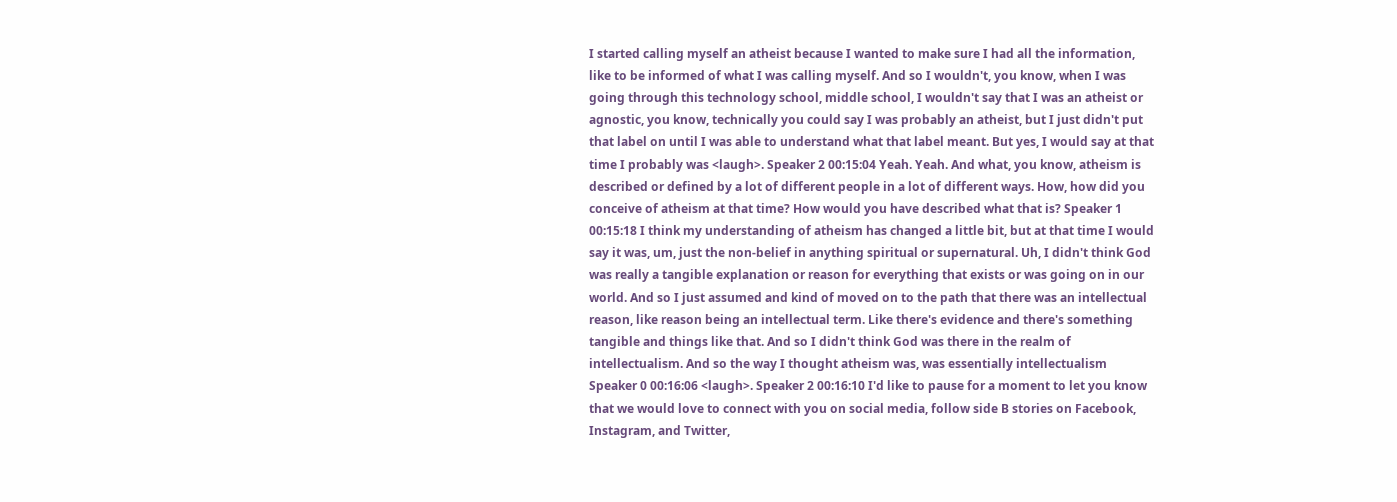I started calling myself an atheist because I wanted to make sure I had all the information, like to be informed of what I was calling myself. And so I wouldn't, you know, when I was going through this technology school, middle school, I wouldn't say that I was an atheist or agnostic, you know, technically you could say I was probably an atheist, but I just didn't put that label on until I was able to understand what that label meant. But yes, I would say at that time I probably was <laugh>. Speaker 2 00:15:04 Yeah. Yeah. And what, you know, atheism is described or defined by a lot of different people in a lot of different ways. How, how did you conceive of atheism at that time? How would you have described what that is? Speaker 1 00:15:18 I think my understanding of atheism has changed a little bit, but at that time I would say it was, um, just the non-belief in anything spiritual or supernatural. Uh, I didn't think God was really a tangible explanation or reason for everything that exists or was going on in our world. And so I just assumed and kind of moved on to the path that there was an intellectual reason, like reason being an intellectual term. Like there's evidence and there's something tangible and things like that. And so I didn't think God was there in the realm of intellectualism. And so the way I thought atheism was, was essentially intellectualism Speaker 0 00:16:06 <laugh>. Speaker 2 00:16:10 I'd like to pause for a moment to let you know that we would love to connect with you on social media, follow side B stories on Facebook, Instagram, and Twitter,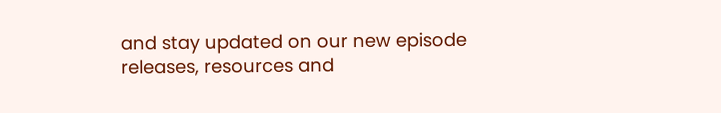and stay updated on our new episode releases, resources and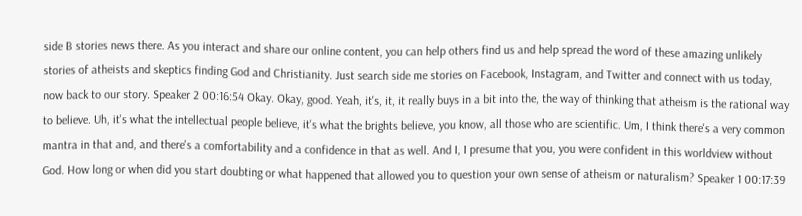side B stories news there. As you interact and share our online content, you can help others find us and help spread the word of these amazing unlikely stories of atheists and skeptics finding God and Christianity. Just search side me stories on Facebook, Instagram, and Twitter and connect with us today, now back to our story. Speaker 2 00:16:54 Okay. Okay, good. Yeah, it's, it, it really buys in a bit into the, the way of thinking that atheism is the rational way to believe. Uh, it's what the intellectual people believe, it's what the brights believe, you know, all those who are scientific. Um, I think there's a very common mantra in that and, and there's a comfortability and a confidence in that as well. And I, I presume that you, you were confident in this worldview without God. How long or when did you start doubting or what happened that allowed you to question your own sense of atheism or naturalism? Speaker 1 00:17:39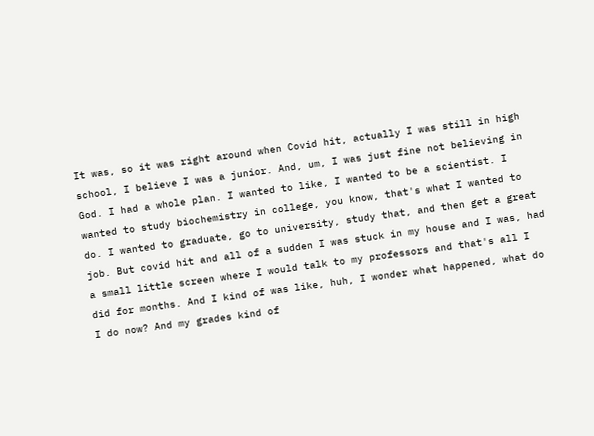It was, so it was right around when Covid hit, actually I was still in high school, I believe I was a junior. And, um, I was just fine not believing in God. I had a whole plan. I wanted to like, I wanted to be a scientist. I wanted to study biochemistry in college, you know, that's what I wanted to do. I wanted to graduate, go to university, study that, and then get a great job. But covid hit and all of a sudden I was stuck in my house and I was, had a small little screen where I would talk to my professors and that's all I did for months. And I kind of was like, huh, I wonder what happened, what do I do now? And my grades kind of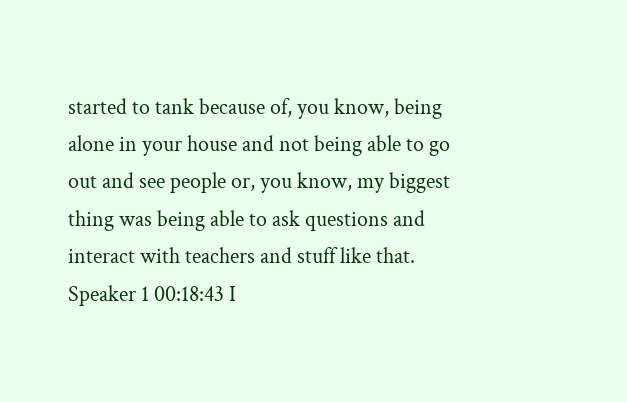started to tank because of, you know, being alone in your house and not being able to go out and see people or, you know, my biggest thing was being able to ask questions and interact with teachers and stuff like that. Speaker 1 00:18:43 I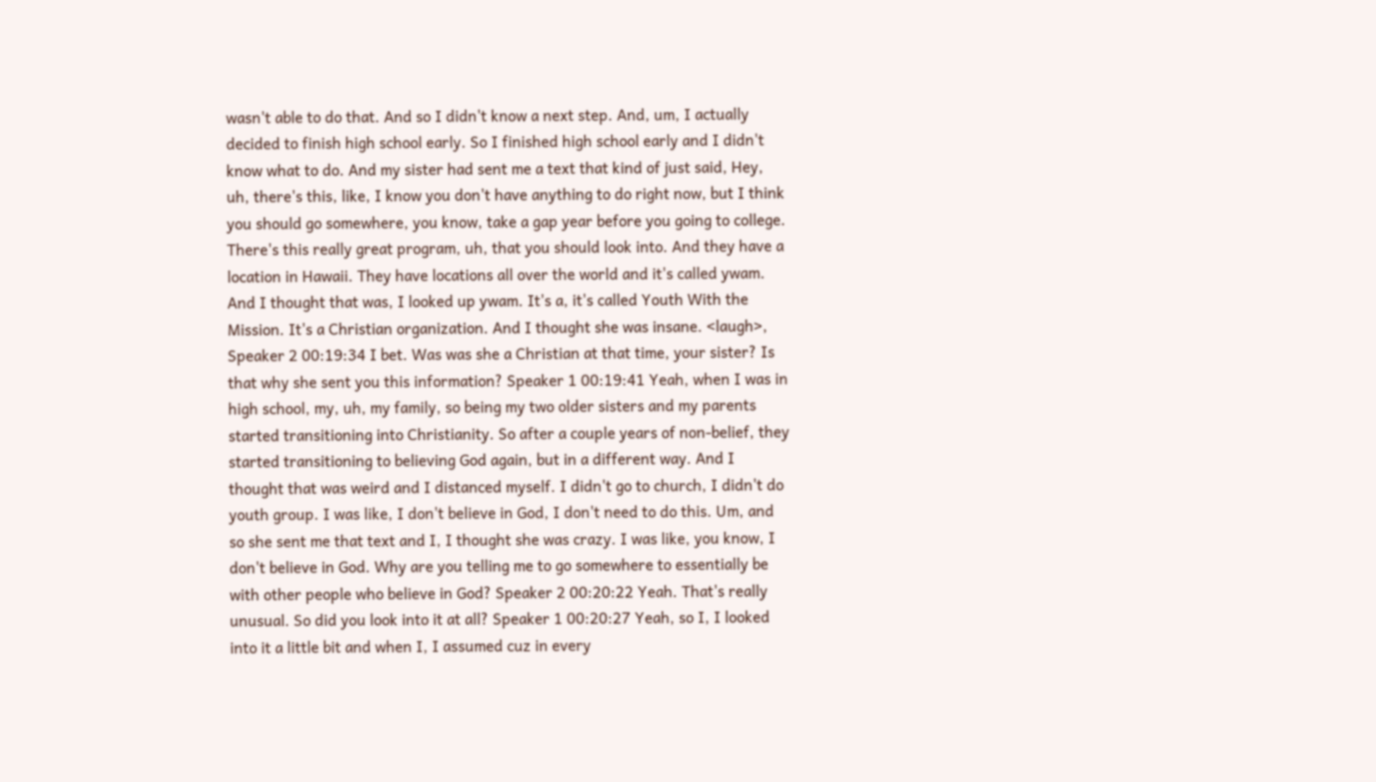wasn't able to do that. And so I didn't know a next step. And, um, I actually decided to finish high school early. So I finished high school early and I didn't know what to do. And my sister had sent me a text that kind of just said, Hey, uh, there's this, like, I know you don't have anything to do right now, but I think you should go somewhere, you know, take a gap year before you going to college. There's this really great program, uh, that you should look into. And they have a location in Hawaii. They have locations all over the world and it's called ywam. And I thought that was, I looked up ywam. It's a, it's called Youth With the Mission. It's a Christian organization. And I thought she was insane. <laugh>, Speaker 2 00:19:34 I bet. Was was she a Christian at that time, your sister? Is that why she sent you this information? Speaker 1 00:19:41 Yeah, when I was in high school, my, uh, my family, so being my two older sisters and my parents started transitioning into Christianity. So after a couple years of non-belief, they started transitioning to believing God again, but in a different way. And I thought that was weird and I distanced myself. I didn't go to church, I didn't do youth group. I was like, I don't believe in God, I don't need to do this. Um, and so she sent me that text and I, I thought she was crazy. I was like, you know, I don't believe in God. Why are you telling me to go somewhere to essentially be with other people who believe in God? Speaker 2 00:20:22 Yeah. That's really unusual. So did you look into it at all? Speaker 1 00:20:27 Yeah, so I, I looked into it a little bit and when I, I assumed cuz in every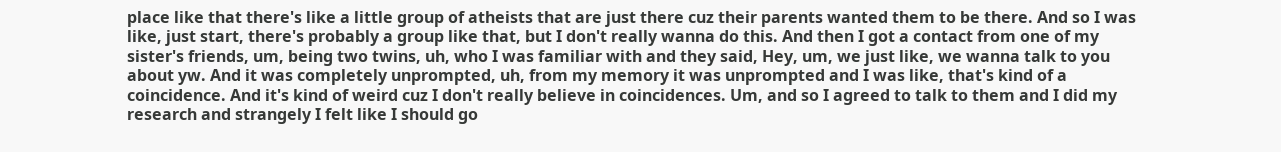place like that there's like a little group of atheists that are just there cuz their parents wanted them to be there. And so I was like, just start, there's probably a group like that, but I don't really wanna do this. And then I got a contact from one of my sister's friends, um, being two twins, uh, who I was familiar with and they said, Hey, um, we just like, we wanna talk to you about yw. And it was completely unprompted, uh, from my memory it was unprompted and I was like, that's kind of a coincidence. And it's kind of weird cuz I don't really believe in coincidences. Um, and so I agreed to talk to them and I did my research and strangely I felt like I should go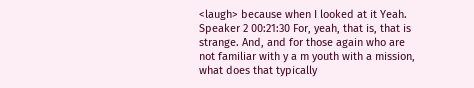<laugh> because when I looked at it Yeah. Speaker 2 00:21:30 For, yeah, that is, that is strange. And, and for those again who are not familiar with y a m youth with a mission, what does that typically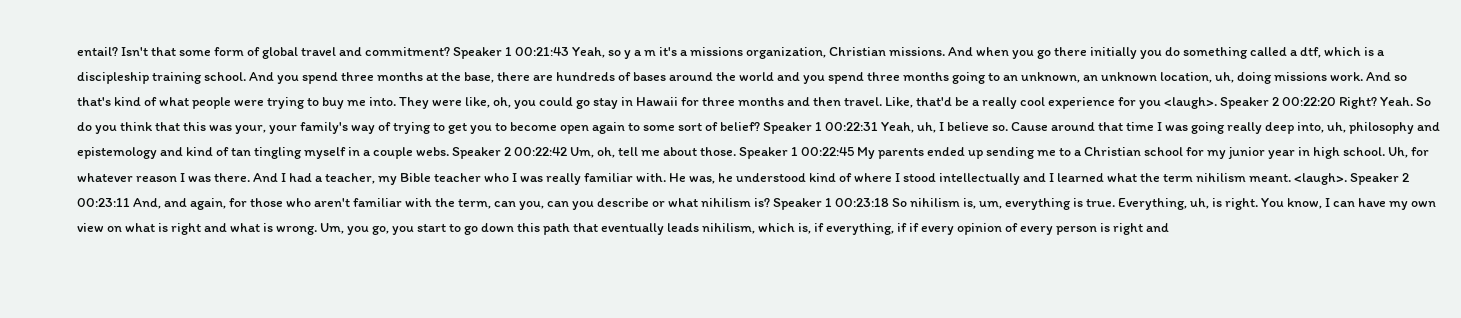entail? Isn't that some form of global travel and commitment? Speaker 1 00:21:43 Yeah, so y a m it's a missions organization, Christian missions. And when you go there initially you do something called a dtf, which is a discipleship training school. And you spend three months at the base, there are hundreds of bases around the world and you spend three months going to an unknown, an unknown location, uh, doing missions work. And so that's kind of what people were trying to buy me into. They were like, oh, you could go stay in Hawaii for three months and then travel. Like, that'd be a really cool experience for you <laugh>. Speaker 2 00:22:20 Right? Yeah. So do you think that this was your, your family's way of trying to get you to become open again to some sort of belief? Speaker 1 00:22:31 Yeah, uh, I believe so. Cause around that time I was going really deep into, uh, philosophy and epistemology and kind of tan tingling myself in a couple webs. Speaker 2 00:22:42 Um, oh, tell me about those. Speaker 1 00:22:45 My parents ended up sending me to a Christian school for my junior year in high school. Uh, for whatever reason I was there. And I had a teacher, my Bible teacher who I was really familiar with. He was, he understood kind of where I stood intellectually and I learned what the term nihilism meant. <laugh>. Speaker 2 00:23:11 And, and again, for those who aren't familiar with the term, can you, can you describe or what nihilism is? Speaker 1 00:23:18 So nihilism is, um, everything is true. Everything, uh, is right. You know, I can have my own view on what is right and what is wrong. Um, you go, you start to go down this path that eventually leads nihilism, which is, if everything, if if every opinion of every person is right and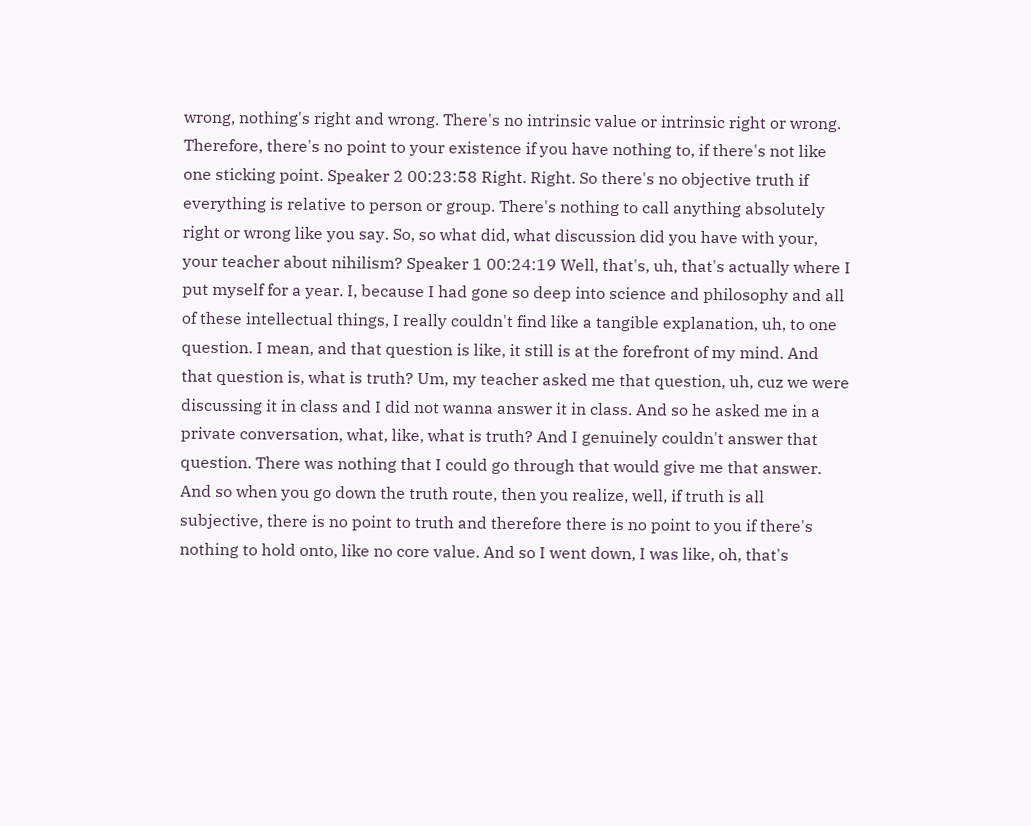wrong, nothing's right and wrong. There's no intrinsic value or intrinsic right or wrong. Therefore, there's no point to your existence if you have nothing to, if there's not like one sticking point. Speaker 2 00:23:58 Right. Right. So there's no objective truth if everything is relative to person or group. There's nothing to call anything absolutely right or wrong like you say. So, so what did, what discussion did you have with your, your teacher about nihilism? Speaker 1 00:24:19 Well, that's, uh, that's actually where I put myself for a year. I, because I had gone so deep into science and philosophy and all of these intellectual things, I really couldn't find like a tangible explanation, uh, to one question. I mean, and that question is like, it still is at the forefront of my mind. And that question is, what is truth? Um, my teacher asked me that question, uh, cuz we were discussing it in class and I did not wanna answer it in class. And so he asked me in a private conversation, what, like, what is truth? And I genuinely couldn't answer that question. There was nothing that I could go through that would give me that answer. And so when you go down the truth route, then you realize, well, if truth is all subjective, there is no point to truth and therefore there is no point to you if there's nothing to hold onto, like no core value. And so I went down, I was like, oh, that's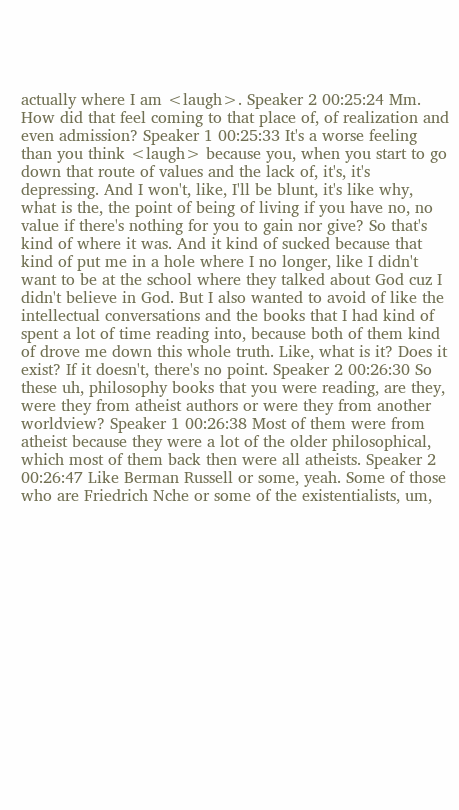actually where I am <laugh>. Speaker 2 00:25:24 Mm. How did that feel coming to that place of, of realization and even admission? Speaker 1 00:25:33 It's a worse feeling than you think <laugh> because you, when you start to go down that route of values and the lack of, it's, it's depressing. And I won't, like, I'll be blunt, it's like why, what is the, the point of being of living if you have no, no value if there's nothing for you to gain nor give? So that's kind of where it was. And it kind of sucked because that kind of put me in a hole where I no longer, like I didn't want to be at the school where they talked about God cuz I didn't believe in God. But I also wanted to avoid of like the intellectual conversations and the books that I had kind of spent a lot of time reading into, because both of them kind of drove me down this whole truth. Like, what is it? Does it exist? If it doesn't, there's no point. Speaker 2 00:26:30 So these uh, philosophy books that you were reading, are they, were they from atheist authors or were they from another worldview? Speaker 1 00:26:38 Most of them were from atheist because they were a lot of the older philosophical, which most of them back then were all atheists. Speaker 2 00:26:47 Like Berman Russell or some, yeah. Some of those who are Friedrich Nche or some of the existentialists, um,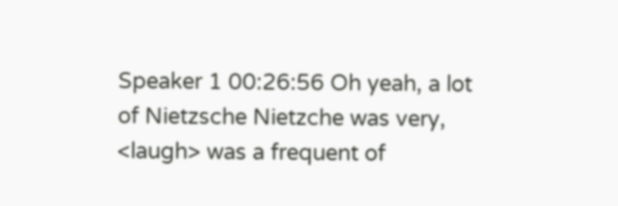Speaker 1 00:26:56 Oh yeah, a lot of Nietzsche Nietzche was very, <laugh> was a frequent of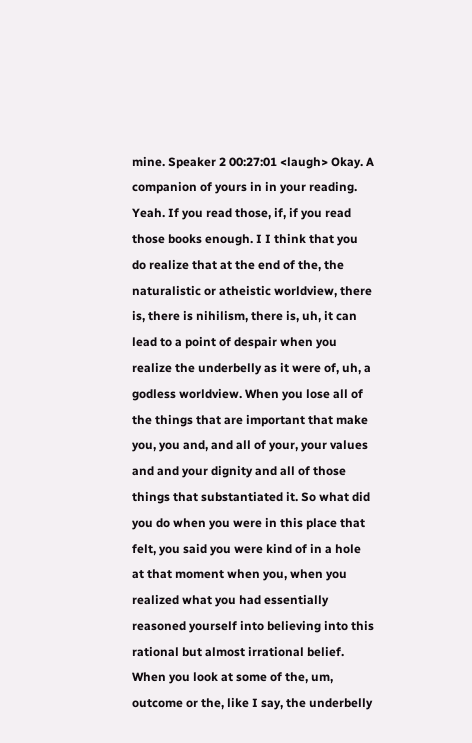mine. Speaker 2 00:27:01 <laugh> Okay. A companion of yours in in your reading. Yeah. If you read those, if, if you read those books enough. I I think that you do realize that at the end of the, the naturalistic or atheistic worldview, there is, there is nihilism, there is, uh, it can lead to a point of despair when you realize the underbelly as it were of, uh, a godless worldview. When you lose all of the things that are important that make you, you and, and all of your, your values and and your dignity and all of those things that substantiated it. So what did you do when you were in this place that felt, you said you were kind of in a hole at that moment when you, when you realized what you had essentially reasoned yourself into believing into this rational but almost irrational belief. When you look at some of the, um, outcome or the, like I say, the underbelly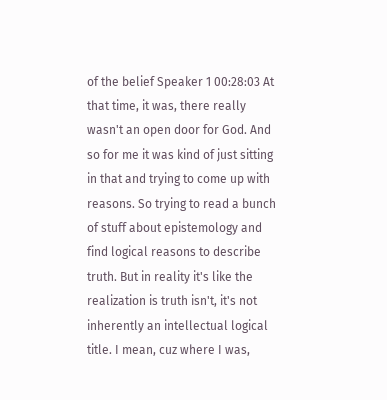of the belief Speaker 1 00:28:03 At that time, it was, there really wasn't an open door for God. And so for me it was kind of just sitting in that and trying to come up with reasons. So trying to read a bunch of stuff about epistemology and find logical reasons to describe truth. But in reality it's like the realization is truth isn't, it's not inherently an intellectual logical title. I mean, cuz where I was,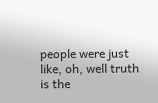people were just like, oh, well truth is the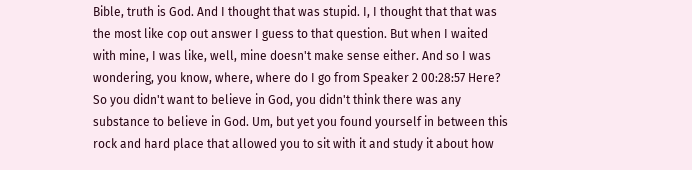Bible, truth is God. And I thought that was stupid. I, I thought that that was the most like cop out answer I guess to that question. But when I waited with mine, I was like, well, mine doesn't make sense either. And so I was wondering, you know, where, where do I go from Speaker 2 00:28:57 Here? So you didn't want to believe in God, you didn't think there was any substance to believe in God. Um, but yet you found yourself in between this rock and hard place that allowed you to sit with it and study it about how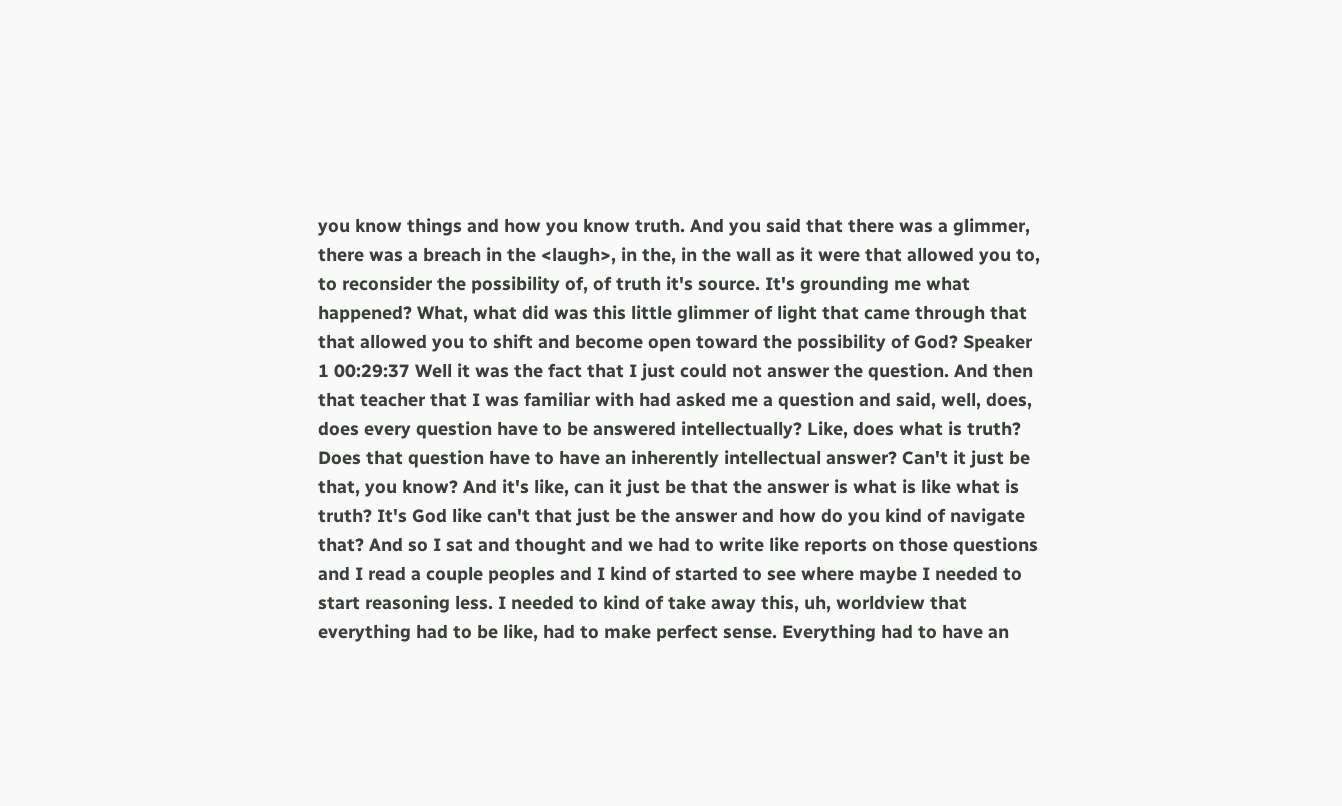you know things and how you know truth. And you said that there was a glimmer, there was a breach in the <laugh>, in the, in the wall as it were that allowed you to, to reconsider the possibility of, of truth it's source. It's grounding me what happened? What, what did was this little glimmer of light that came through that that allowed you to shift and become open toward the possibility of God? Speaker 1 00:29:37 Well it was the fact that I just could not answer the question. And then that teacher that I was familiar with had asked me a question and said, well, does, does every question have to be answered intellectually? Like, does what is truth? Does that question have to have an inherently intellectual answer? Can't it just be that, you know? And it's like, can it just be that the answer is what is like what is truth? It's God like can't that just be the answer and how do you kind of navigate that? And so I sat and thought and we had to write like reports on those questions and I read a couple peoples and I kind of started to see where maybe I needed to start reasoning less. I needed to kind of take away this, uh, worldview that everything had to be like, had to make perfect sense. Everything had to have an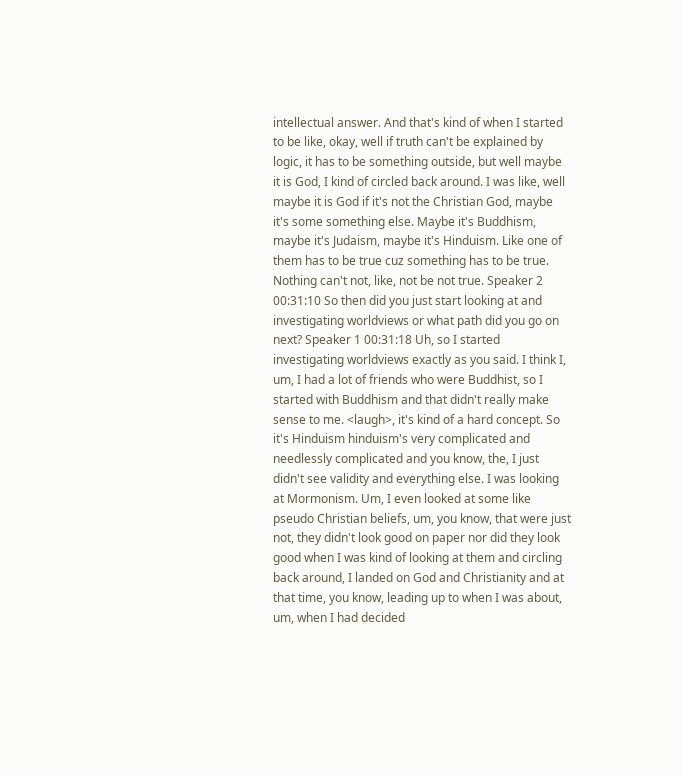intellectual answer. And that's kind of when I started to be like, okay, well if truth can't be explained by logic, it has to be something outside, but well maybe it is God, I kind of circled back around. I was like, well maybe it is God if it's not the Christian God, maybe it's some something else. Maybe it's Buddhism, maybe it's Judaism, maybe it's Hinduism. Like one of them has to be true cuz something has to be true. Nothing can't not, like, not be not true. Speaker 2 00:31:10 So then did you just start looking at and investigating worldviews or what path did you go on next? Speaker 1 00:31:18 Uh, so I started investigating worldviews exactly as you said. I think I, um, I had a lot of friends who were Buddhist, so I started with Buddhism and that didn't really make sense to me. <laugh>, it's kind of a hard concept. So it's Hinduism hinduism's very complicated and needlessly complicated and you know, the, I just didn't see validity and everything else. I was looking at Mormonism. Um, I even looked at some like pseudo Christian beliefs, um, you know, that were just not, they didn't look good on paper nor did they look good when I was kind of looking at them and circling back around, I landed on God and Christianity and at that time, you know, leading up to when I was about, um, when I had decided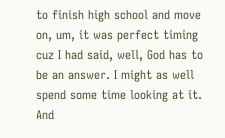to finish high school and move on, um, it was perfect timing cuz I had said, well, God has to be an answer. I might as well spend some time looking at it. And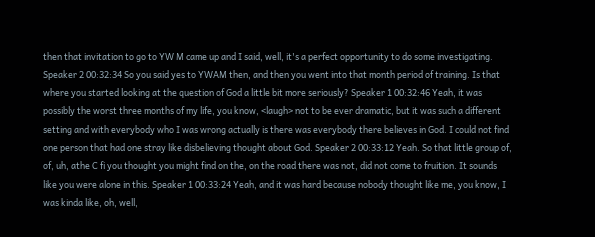then that invitation to go to YW M came up and I said, well, it's a perfect opportunity to do some investigating. Speaker 2 00:32:34 So you said yes to YWAM then, and then you went into that month period of training. Is that where you started looking at the question of God a little bit more seriously? Speaker 1 00:32:46 Yeah, it was possibly the worst three months of my life, you know, <laugh> not to be ever dramatic, but it was such a different setting and with everybody who I was wrong actually is there was everybody there believes in God. I could not find one person that had one stray like disbelieving thought about God. Speaker 2 00:33:12 Yeah. So that little group of, of, uh, athe C fi you thought you might find on the, on the road there was not, did not come to fruition. It sounds like you were alone in this. Speaker 1 00:33:24 Yeah, and it was hard because nobody thought like me, you know, I was kinda like, oh, well,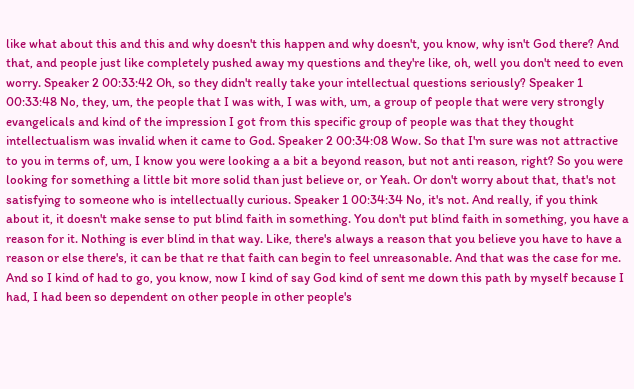like what about this and this and why doesn't this happen and why doesn't, you know, why isn't God there? And that, and people just like completely pushed away my questions and they're like, oh, well you don't need to even worry. Speaker 2 00:33:42 Oh, so they didn't really take your intellectual questions seriously? Speaker 1 00:33:48 No, they, um, the people that I was with, I was with, um, a group of people that were very strongly evangelicals and kind of the impression I got from this specific group of people was that they thought intellectualism was invalid when it came to God. Speaker 2 00:34:08 Wow. So that I'm sure was not attractive to you in terms of, um, I know you were looking a a bit a beyond reason, but not anti reason, right? So you were looking for something a little bit more solid than just believe or, or Yeah. Or don't worry about that, that's not satisfying to someone who is intellectually curious. Speaker 1 00:34:34 No, it's not. And really, if you think about it, it doesn't make sense to put blind faith in something. You don't put blind faith in something, you have a reason for it. Nothing is ever blind in that way. Like, there's always a reason that you believe you have to have a reason or else there's, it can be that re that faith can begin to feel unreasonable. And that was the case for me. And so I kind of had to go, you know, now I kind of say God kind of sent me down this path by myself because I had, I had been so dependent on other people in other people's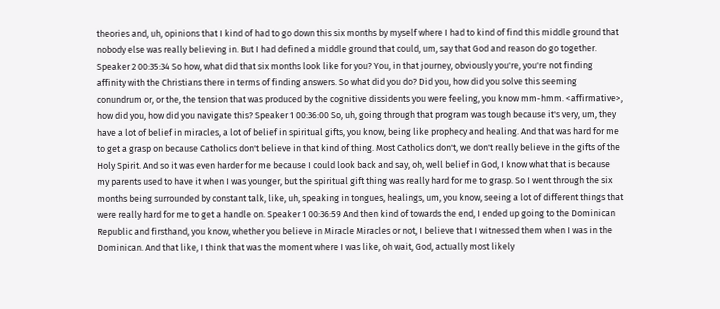theories and, uh, opinions that I kind of had to go down this six months by myself where I had to kind of find this middle ground that nobody else was really believing in. But I had defined a middle ground that could, um, say that God and reason do go together. Speaker 2 00:35:34 So how, what did that six months look like for you? You, in that journey, obviously you're, you're not finding affinity with the Christians there in terms of finding answers. So what did you do? Did you, how did you solve this seeming conundrum or, or the, the tension that was produced by the cognitive dissidents you were feeling, you know mm-hmm. <affirmative>, how did you, how did you navigate this? Speaker 1 00:36:00 So, uh, going through that program was tough because it's very, um, they have a lot of belief in miracles, a lot of belief in spiritual gifts, you know, being like prophecy and healing. And that was hard for me to get a grasp on because Catholics don't believe in that kind of thing. Most Catholics don't, we don't really believe in the gifts of the Holy Spirit. And so it was even harder for me because I could look back and say, oh, well belief in God, I know what that is because my parents used to have it when I was younger, but the spiritual gift thing was really hard for me to grasp. So I went through the six months being surrounded by constant talk, like, uh, speaking in tongues, healings, um, you know, seeing a lot of different things that were really hard for me to get a handle on. Speaker 1 00:36:59 And then kind of towards the end, I ended up going to the Dominican Republic and firsthand, you know, whether you believe in Miracle Miracles or not, I believe that I witnessed them when I was in the Dominican. And that like, I think that was the moment where I was like, oh wait, God, actually most likely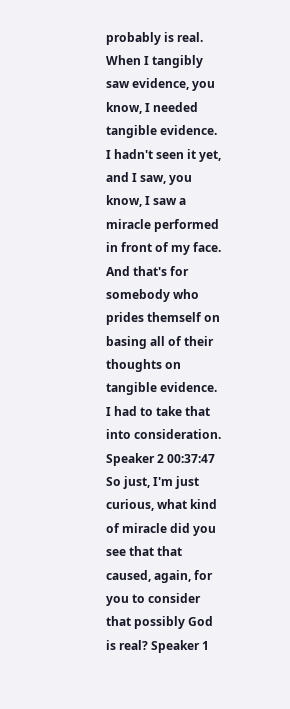probably is real. When I tangibly saw evidence, you know, I needed tangible evidence. I hadn't seen it yet, and I saw, you know, I saw a miracle performed in front of my face. And that's for somebody who prides themself on basing all of their thoughts on tangible evidence. I had to take that into consideration. Speaker 2 00:37:47 So just, I'm just curious, what kind of miracle did you see that that caused, again, for you to consider that possibly God is real? Speaker 1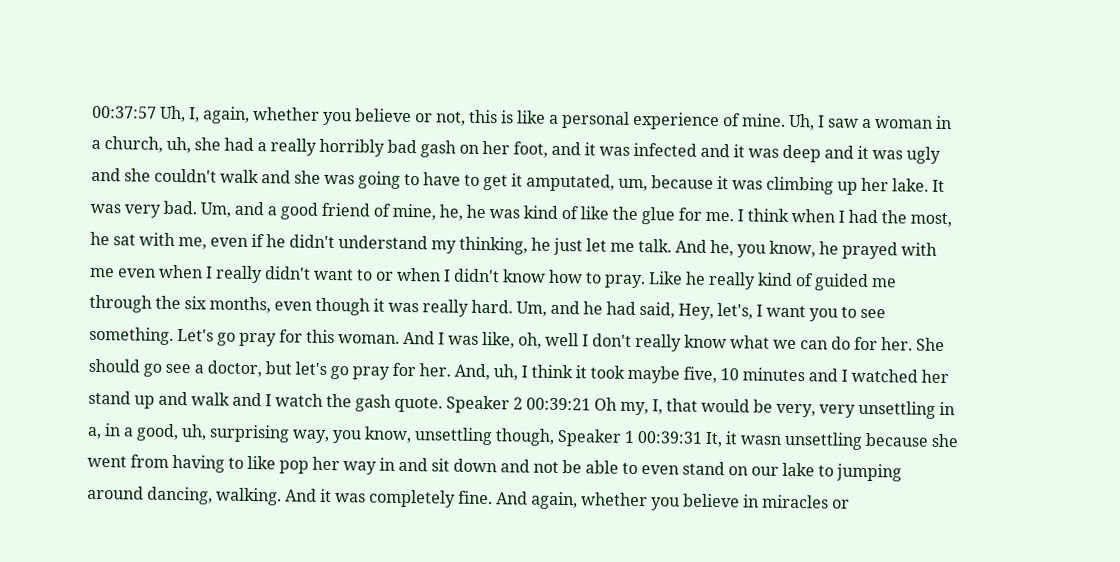00:37:57 Uh, I, again, whether you believe or not, this is like a personal experience of mine. Uh, I saw a woman in a church, uh, she had a really horribly bad gash on her foot, and it was infected and it was deep and it was ugly and she couldn't walk and she was going to have to get it amputated, um, because it was climbing up her lake. It was very bad. Um, and a good friend of mine, he, he was kind of like the glue for me. I think when I had the most, he sat with me, even if he didn't understand my thinking, he just let me talk. And he, you know, he prayed with me even when I really didn't want to or when I didn't know how to pray. Like he really kind of guided me through the six months, even though it was really hard. Um, and he had said, Hey, let's, I want you to see something. Let's go pray for this woman. And I was like, oh, well I don't really know what we can do for her. She should go see a doctor, but let's go pray for her. And, uh, I think it took maybe five, 10 minutes and I watched her stand up and walk and I watch the gash quote. Speaker 2 00:39:21 Oh my, I, that would be very, very unsettling in a, in a good, uh, surprising way, you know, unsettling though, Speaker 1 00:39:31 It, it wasn unsettling because she went from having to like pop her way in and sit down and not be able to even stand on our lake to jumping around dancing, walking. And it was completely fine. And again, whether you believe in miracles or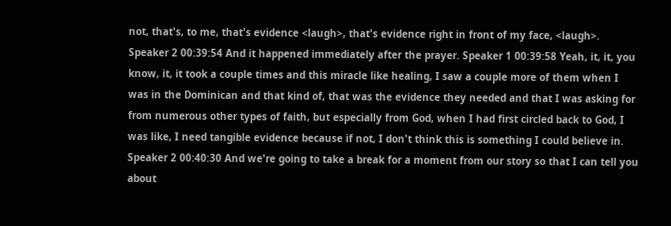not, that's, to me, that's evidence <laugh>, that's evidence right in front of my face, <laugh>. Speaker 2 00:39:54 And it happened immediately after the prayer. Speaker 1 00:39:58 Yeah, it, it, you know, it, it took a couple times and this miracle like healing, I saw a couple more of them when I was in the Dominican and that kind of, that was the evidence they needed and that I was asking for from numerous other types of faith, but especially from God, when I had first circled back to God, I was like, I need tangible evidence because if not, I don't think this is something I could believe in. Speaker 2 00:40:30 And we're going to take a break for a moment from our story so that I can tell you about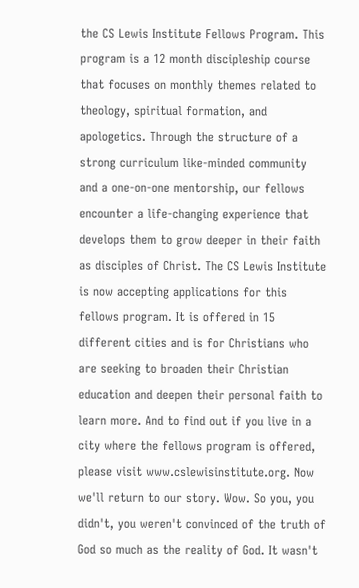the CS Lewis Institute Fellows Program. This program is a 12 month discipleship course that focuses on monthly themes related to theology, spiritual formation, and apologetics. Through the structure of a strong curriculum like-minded community and a one-on-one mentorship, our fellows encounter a life-changing experience that develops them to grow deeper in their faith as disciples of Christ. The CS Lewis Institute is now accepting applications for this fellows program. It is offered in 15 different cities and is for Christians who are seeking to broaden their Christian education and deepen their personal faith to learn more. And to find out if you live in a city where the fellows program is offered, please visit www.cslewisinstitute.org. Now we'll return to our story. Wow. So you, you didn't, you weren't convinced of the truth of God so much as the reality of God. It wasn't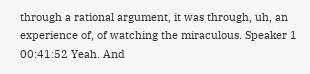through a rational argument, it was through, uh, an experience of, of watching the miraculous. Speaker 1 00:41:52 Yeah. And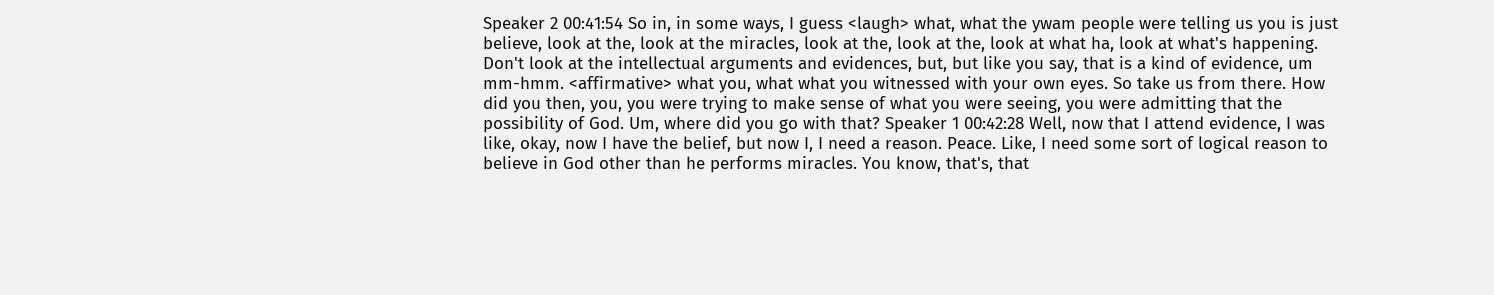Speaker 2 00:41:54 So in, in some ways, I guess <laugh> what, what the ywam people were telling us you is just believe, look at the, look at the miracles, look at the, look at the, look at what ha, look at what's happening. Don't look at the intellectual arguments and evidences, but, but like you say, that is a kind of evidence, um mm-hmm. <affirmative> what you, what what you witnessed with your own eyes. So take us from there. How did you then, you, you were trying to make sense of what you were seeing, you were admitting that the possibility of God. Um, where did you go with that? Speaker 1 00:42:28 Well, now that I attend evidence, I was like, okay, now I have the belief, but now I, I need a reason. Peace. Like, I need some sort of logical reason to believe in God other than he performs miracles. You know, that's, that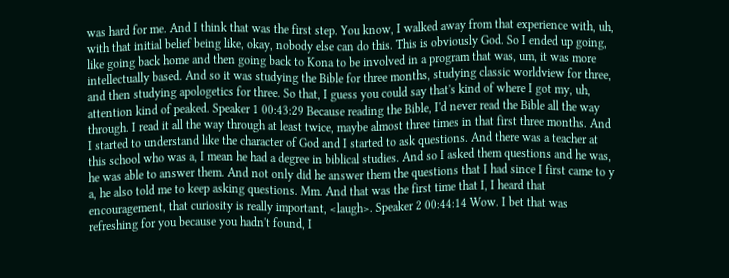was hard for me. And I think that was the first step. You know, I walked away from that experience with, uh, with that initial belief being like, okay, nobody else can do this. This is obviously God. So I ended up going, like going back home and then going back to Kona to be involved in a program that was, um, it was more intellectually based. And so it was studying the Bible for three months, studying classic worldview for three, and then studying apologetics for three. So that, I guess you could say that's kind of where I got my, uh, attention kind of peaked. Speaker 1 00:43:29 Because reading the Bible, I'd never read the Bible all the way through. I read it all the way through at least twice, maybe almost three times in that first three months. And I started to understand like the character of God and I started to ask questions. And there was a teacher at this school who was a, I mean he had a degree in biblical studies. And so I asked them questions and he was, he was able to answer them. And not only did he answer them the questions that I had since I first came to y a, he also told me to keep asking questions. Mm. And that was the first time that I, I heard that encouragement, that curiosity is really important, <laugh>. Speaker 2 00:44:14 Wow. I bet that was refreshing for you because you hadn't found, I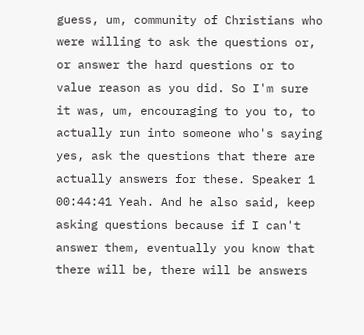guess, um, community of Christians who were willing to ask the questions or, or answer the hard questions or to value reason as you did. So I'm sure it was, um, encouraging to you to, to actually run into someone who's saying yes, ask the questions that there are actually answers for these. Speaker 1 00:44:41 Yeah. And he also said, keep asking questions because if I can't answer them, eventually you know that there will be, there will be answers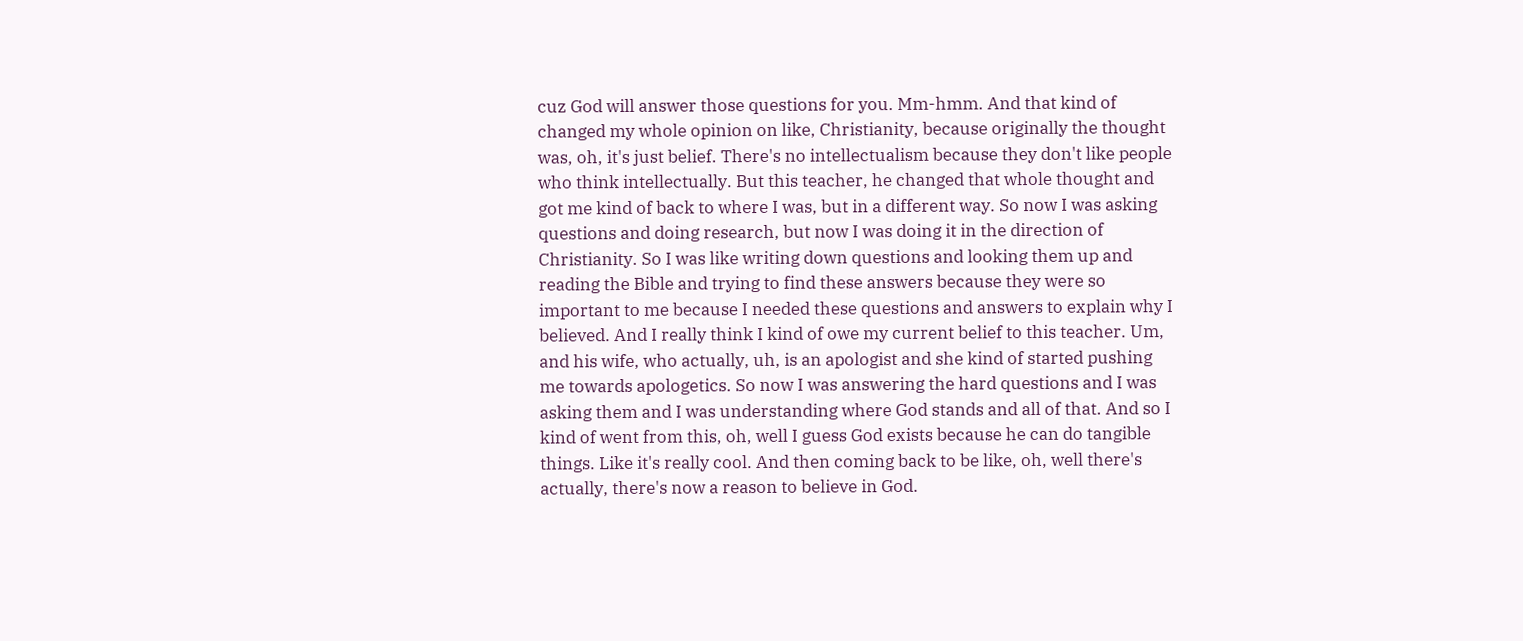cuz God will answer those questions for you. Mm-hmm. And that kind of changed my whole opinion on like, Christianity, because originally the thought was, oh, it's just belief. There's no intellectualism because they don't like people who think intellectually. But this teacher, he changed that whole thought and got me kind of back to where I was, but in a different way. So now I was asking questions and doing research, but now I was doing it in the direction of Christianity. So I was like writing down questions and looking them up and reading the Bible and trying to find these answers because they were so important to me because I needed these questions and answers to explain why I believed. And I really think I kind of owe my current belief to this teacher. Um, and his wife, who actually, uh, is an apologist and she kind of started pushing me towards apologetics. So now I was answering the hard questions and I was asking them and I was understanding where God stands and all of that. And so I kind of went from this, oh, well I guess God exists because he can do tangible things. Like it's really cool. And then coming back to be like, oh, well there's actually, there's now a reason to believe in God.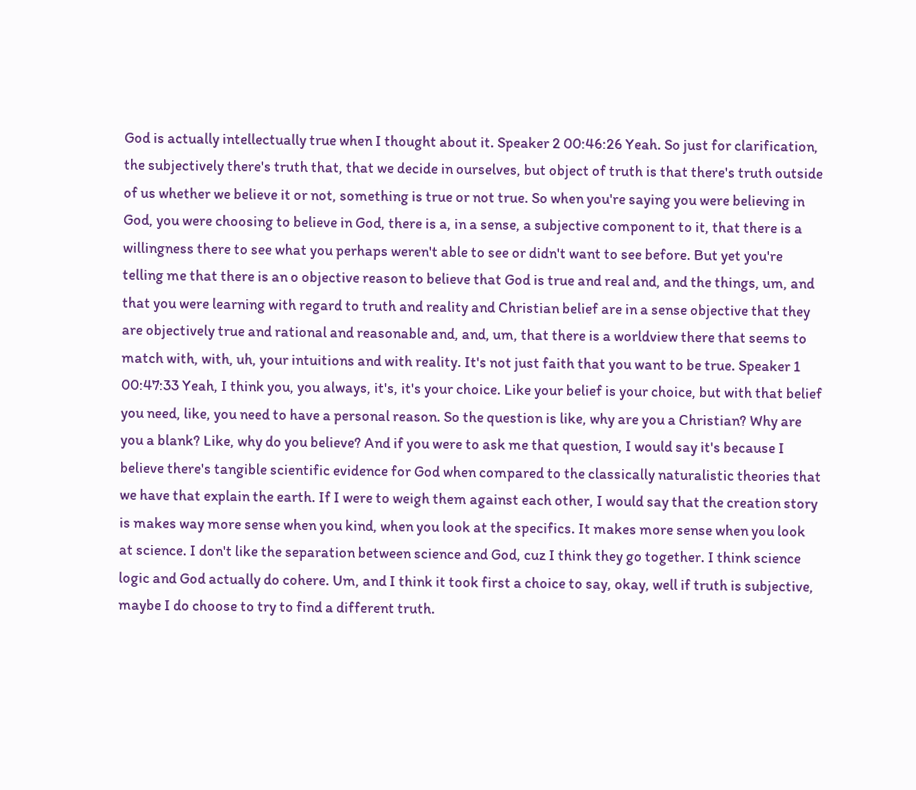God is actually intellectually true when I thought about it. Speaker 2 00:46:26 Yeah. So just for clarification, the subjectively there's truth that, that we decide in ourselves, but object of truth is that there's truth outside of us whether we believe it or not, something is true or not true. So when you're saying you were believing in God, you were choosing to believe in God, there is a, in a sense, a subjective component to it, that there is a willingness there to see what you perhaps weren't able to see or didn't want to see before. But yet you're telling me that there is an o objective reason to believe that God is true and real and, and the things, um, and that you were learning with regard to truth and reality and Christian belief are in a sense objective that they are objectively true and rational and reasonable and, and, um, that there is a worldview there that seems to match with, with, uh, your intuitions and with reality. It's not just faith that you want to be true. Speaker 1 00:47:33 Yeah, I think you, you always, it's, it's your choice. Like your belief is your choice, but with that belief you need, like, you need to have a personal reason. So the question is like, why are you a Christian? Why are you a blank? Like, why do you believe? And if you were to ask me that question, I would say it's because I believe there's tangible scientific evidence for God when compared to the classically naturalistic theories that we have that explain the earth. If I were to weigh them against each other, I would say that the creation story is makes way more sense when you kind, when you look at the specifics. It makes more sense when you look at science. I don't like the separation between science and God, cuz I think they go together. I think science logic and God actually do cohere. Um, and I think it took first a choice to say, okay, well if truth is subjective, maybe I do choose to try to find a different truth.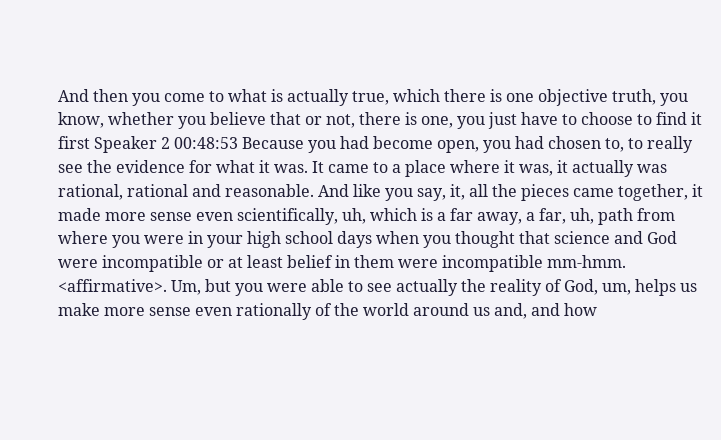And then you come to what is actually true, which there is one objective truth, you know, whether you believe that or not, there is one, you just have to choose to find it first Speaker 2 00:48:53 Because you had become open, you had chosen to, to really see the evidence for what it was. It came to a place where it was, it actually was rational, rational and reasonable. And like you say, it, all the pieces came together, it made more sense even scientifically, uh, which is a far away, a far, uh, path from where you were in your high school days when you thought that science and God were incompatible or at least belief in them were incompatible mm-hmm. <affirmative>. Um, but you were able to see actually the reality of God, um, helps us make more sense even rationally of the world around us and, and how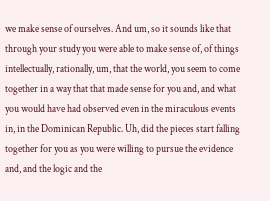we make sense of ourselves. And um, so it sounds like that through your study you were able to make sense of, of things intellectually, rationally, um, that the world, you seem to come together in a way that that made sense for you and, and what you would have had observed even in the miraculous events in, in the Dominican Republic. Uh, did the pieces start falling together for you as you were willing to pursue the evidence and, and the logic and the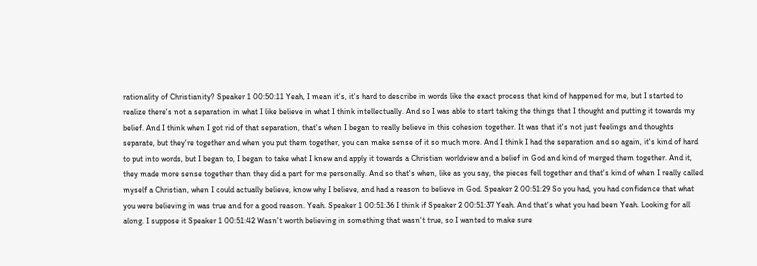rationality of Christianity? Speaker 1 00:50:11 Yeah, I mean it's, it's hard to describe in words like the exact process that kind of happened for me, but I started to realize there's not a separation in what I like believe in what I think intellectually. And so I was able to start taking the things that I thought and putting it towards my belief. And I think when I got rid of that separation, that's when I began to really believe in this cohesion together. It was that it's not just feelings and thoughts separate, but they're together and when you put them together, you can make sense of it so much more. And I think I had the separation and so again, it's kind of hard to put into words, but I began to, I began to take what I knew and apply it towards a Christian worldview and a belief in God and kind of merged them together. And it, they made more sense together than they did a part for me personally. And so that's when, like as you say, the pieces fell together and that's kind of when I really called myself a Christian, when I could actually believe, know why I believe, and had a reason to believe in God. Speaker 2 00:51:29 So you had, you had confidence that what you were believing in was true and for a good reason. Yeah. Speaker 1 00:51:36 I think if Speaker 2 00:51:37 Yeah. And that's what you had been Yeah. Looking for all along. I suppose it Speaker 1 00:51:42 Wasn't worth believing in something that wasn't true, so I wanted to make sure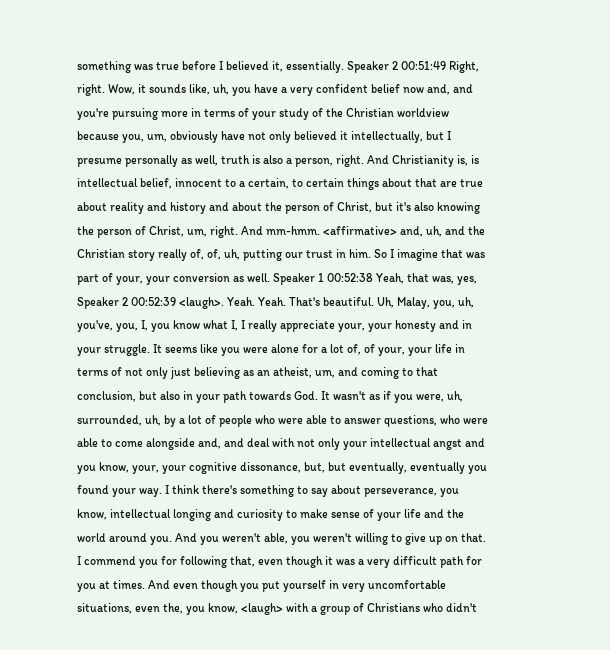something was true before I believed it, essentially. Speaker 2 00:51:49 Right, right. Wow, it sounds like, uh, you have a very confident belief now and, and you're pursuing more in terms of your study of the Christian worldview because you, um, obviously have not only believed it intellectually, but I presume personally as well, truth is also a person, right. And Christianity is, is intellectual belief, innocent to a certain, to certain things about that are true about reality and history and about the person of Christ, but it's also knowing the person of Christ, um, right. And mm-hmm. <affirmative> and, uh, and the Christian story really of, of, uh, putting our trust in him. So I imagine that was part of your, your conversion as well. Speaker 1 00:52:38 Yeah, that was, yes, Speaker 2 00:52:39 <laugh>. Yeah. Yeah. That's beautiful. Uh, Malay, you, uh, you've, you, I, you know what I, I really appreciate your, your honesty and in your struggle. It seems like you were alone for a lot of, of your, your life in terms of not only just believing as an atheist, um, and coming to that conclusion, but also in your path towards God. It wasn't as if you were, uh, surrounded, uh, by a lot of people who were able to answer questions, who were able to come alongside and, and deal with not only your intellectual angst and you know, your, your cognitive dissonance, but, but eventually, eventually you found your way. I think there's something to say about perseverance, you know, intellectual longing and curiosity to make sense of your life and the world around you. And you weren't able, you weren't willing to give up on that. I commend you for following that, even though it was a very difficult path for you at times. And even though you put yourself in very uncomfortable situations, even the, you know, <laugh> with a group of Christians who didn't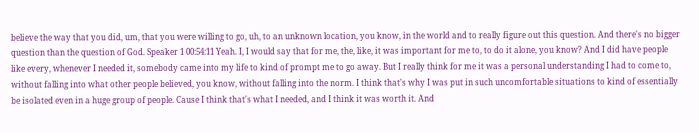believe the way that you did, um, that you were willing to go, uh, to an unknown location, you know, in the world and to really figure out this question. And there's no bigger question than the question of God. Speaker 1 00:54:11 Yeah. I, I would say that for me, the, like, it was important for me to, to do it alone, you know? And I did have people like every, whenever I needed it, somebody came into my life to kind of prompt me to go away. But I really think for me it was a personal understanding I had to come to, without falling into what other people believed, you know, without falling into the norm. I think that's why I was put in such uncomfortable situations to kind of essentially be isolated even in a huge group of people. Cause I think that's what I needed, and I think it was worth it. And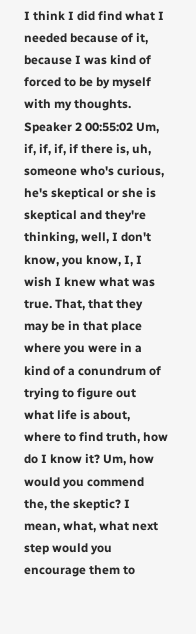I think I did find what I needed because of it, because I was kind of forced to be by myself with my thoughts. Speaker 2 00:55:02 Um, if, if, if, if there is, uh, someone who's curious, he's skeptical or she is skeptical and they're thinking, well, I don't know, you know, I, I wish I knew what was true. That, that they may be in that place where you were in a kind of a conundrum of trying to figure out what life is about, where to find truth, how do I know it? Um, how would you commend the, the skeptic? I mean, what, what next step would you encourage them to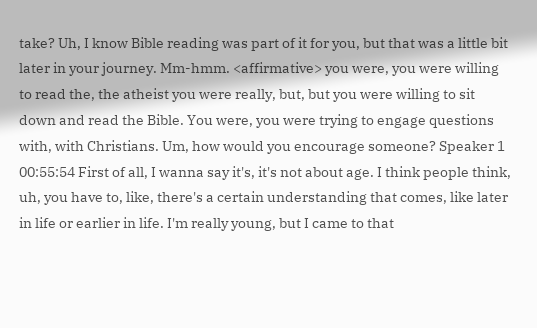take? Uh, I know Bible reading was part of it for you, but that was a little bit later in your journey. Mm-hmm. <affirmative> you were, you were willing to read the, the atheist you were really, but, but you were willing to sit down and read the Bible. You were, you were trying to engage questions with, with Christians. Um, how would you encourage someone? Speaker 1 00:55:54 First of all, I wanna say it's, it's not about age. I think people think, uh, you have to, like, there's a certain understanding that comes, like later in life or earlier in life. I'm really young, but I came to that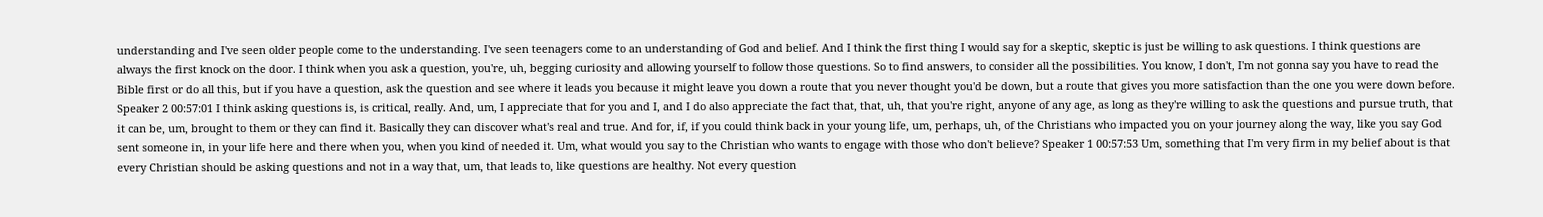understanding and I've seen older people come to the understanding. I've seen teenagers come to an understanding of God and belief. And I think the first thing I would say for a skeptic, skeptic is just be willing to ask questions. I think questions are always the first knock on the door. I think when you ask a question, you're, uh, begging curiosity and allowing yourself to follow those questions. So to find answers, to consider all the possibilities. You know, I don't, I'm not gonna say you have to read the Bible first or do all this, but if you have a question, ask the question and see where it leads you because it might leave you down a route that you never thought you'd be down, but a route that gives you more satisfaction than the one you were down before. Speaker 2 00:57:01 I think asking questions is, is critical, really. And, um, I appreciate that for you and I, and I do also appreciate the fact that, that, uh, that you're right, anyone of any age, as long as they're willing to ask the questions and pursue truth, that it can be, um, brought to them or they can find it. Basically they can discover what's real and true. And for, if, if you could think back in your young life, um, perhaps, uh, of the Christians who impacted you on your journey along the way, like you say God sent someone in, in your life here and there when you, when you kind of needed it. Um, what would you say to the Christian who wants to engage with those who don't believe? Speaker 1 00:57:53 Um, something that I'm very firm in my belief about is that every Christian should be asking questions and not in a way that, um, that leads to, like questions are healthy. Not every question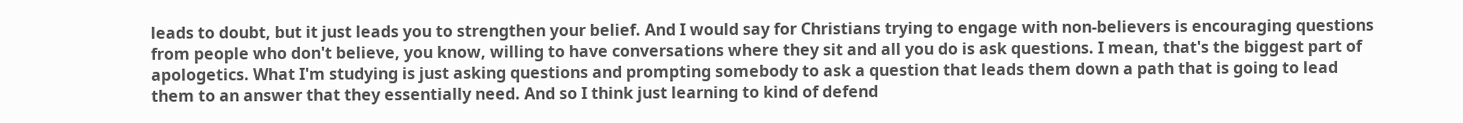leads to doubt, but it just leads you to strengthen your belief. And I would say for Christians trying to engage with non-believers is encouraging questions from people who don't believe, you know, willing to have conversations where they sit and all you do is ask questions. I mean, that's the biggest part of apologetics. What I'm studying is just asking questions and prompting somebody to ask a question that leads them down a path that is going to lead them to an answer that they essentially need. And so I think just learning to kind of defend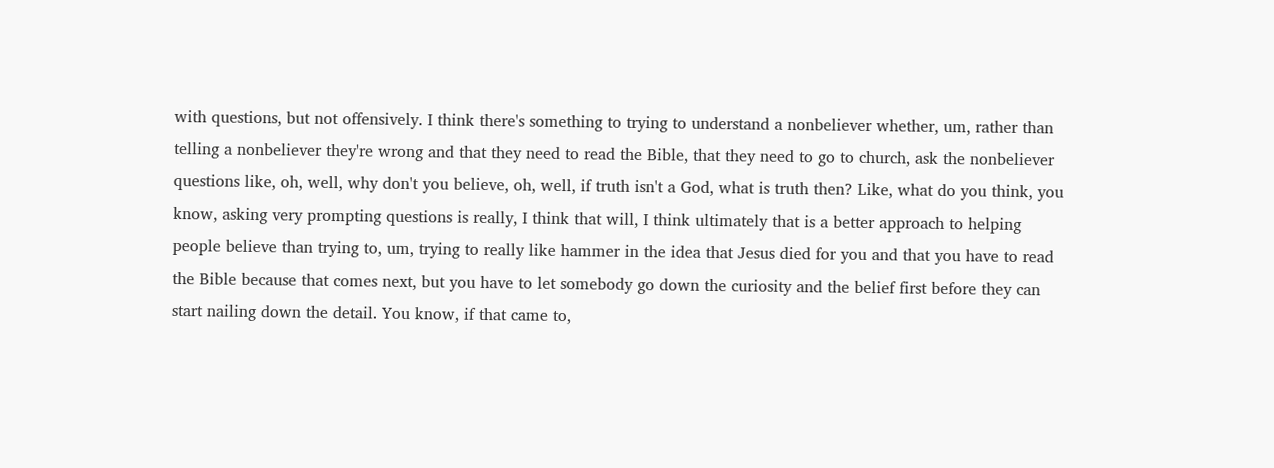with questions, but not offensively. I think there's something to trying to understand a nonbeliever whether, um, rather than telling a nonbeliever they're wrong and that they need to read the Bible, that they need to go to church, ask the nonbeliever questions like, oh, well, why don't you believe, oh, well, if truth isn't a God, what is truth then? Like, what do you think, you know, asking very prompting questions is really, I think that will, I think ultimately that is a better approach to helping people believe than trying to, um, trying to really like hammer in the idea that Jesus died for you and that you have to read the Bible because that comes next, but you have to let somebody go down the curiosity and the belief first before they can start nailing down the detail. You know, if that came to,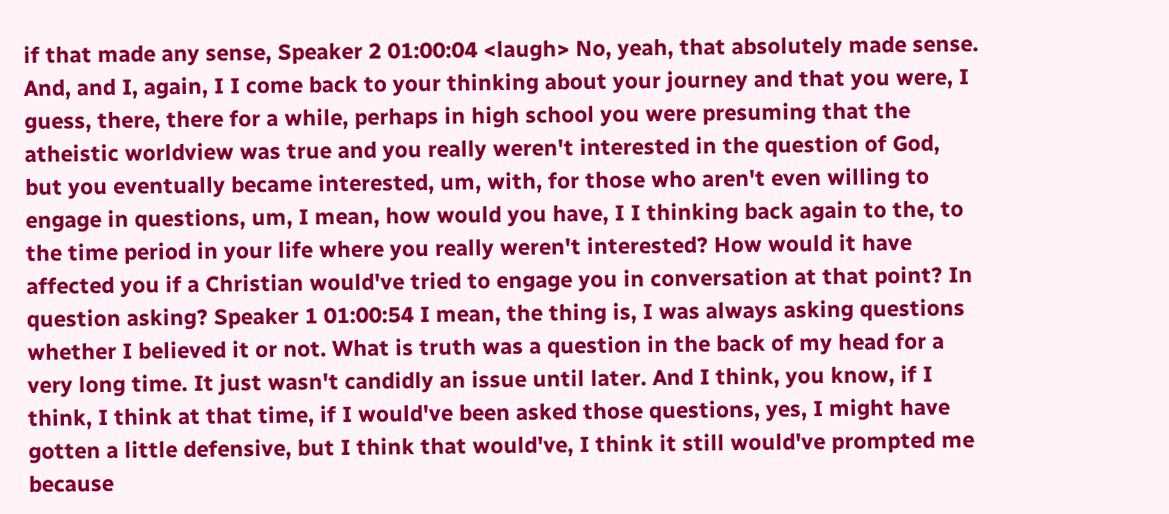if that made any sense, Speaker 2 01:00:04 <laugh> No, yeah, that absolutely made sense. And, and I, again, I I come back to your thinking about your journey and that you were, I guess, there, there for a while, perhaps in high school you were presuming that the atheistic worldview was true and you really weren't interested in the question of God, but you eventually became interested, um, with, for those who aren't even willing to engage in questions, um, I mean, how would you have, I I thinking back again to the, to the time period in your life where you really weren't interested? How would it have affected you if a Christian would've tried to engage you in conversation at that point? In question asking? Speaker 1 01:00:54 I mean, the thing is, I was always asking questions whether I believed it or not. What is truth was a question in the back of my head for a very long time. It just wasn't candidly an issue until later. And I think, you know, if I think, I think at that time, if I would've been asked those questions, yes, I might have gotten a little defensive, but I think that would've, I think it still would've prompted me because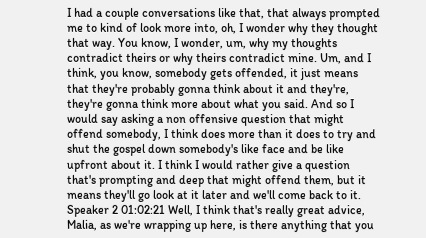I had a couple conversations like that, that always prompted me to kind of look more into, oh, I wonder why they thought that way. You know, I wonder, um, why my thoughts contradict theirs or why theirs contradict mine. Um, and I think, you know, somebody gets offended, it just means that they're probably gonna think about it and they're, they're gonna think more about what you said. And so I would say asking a non offensive question that might offend somebody, I think does more than it does to try and shut the gospel down somebody's like face and be like upfront about it. I think I would rather give a question that's prompting and deep that might offend them, but it means they'll go look at it later and we'll come back to it. Speaker 2 01:02:21 Well, I think that's really great advice, Malia, as we're wrapping up here, is there anything that you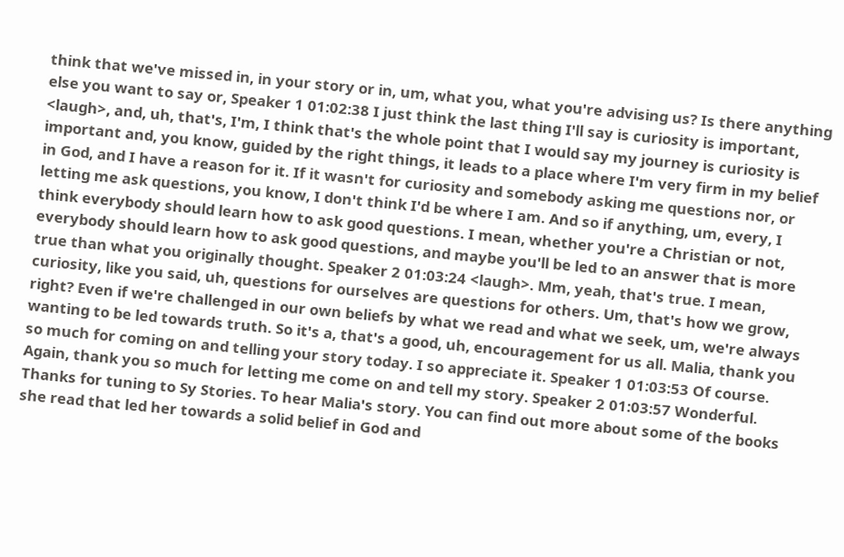think that we've missed in, in your story or in, um, what you, what you're advising us? Is there anything else you want to say or, Speaker 1 01:02:38 I just think the last thing I'll say is curiosity is important, <laugh>, and, uh, that's, I'm, I think that's the whole point that I would say my journey is curiosity is important and, you know, guided by the right things, it leads to a place where I'm very firm in my belief in God, and I have a reason for it. If it wasn't for curiosity and somebody asking me questions nor, or letting me ask questions, you know, I don't think I'd be where I am. And so if anything, um, every, I think everybody should learn how to ask good questions. I mean, whether you're a Christian or not, everybody should learn how to ask good questions, and maybe you'll be led to an answer that is more true than what you originally thought. Speaker 2 01:03:24 <laugh>. Mm, yeah, that's true. I mean, curiosity, like you said, uh, questions for ourselves are questions for others. Um, that's how we grow, right? Even if we're challenged in our own beliefs by what we read and what we seek, um, we're always wanting to be led towards truth. So it's a, that's a good, uh, encouragement for us all. Malia, thank you so much for coming on and telling your story today. I so appreciate it. Speaker 1 01:03:53 Of course. Again, thank you so much for letting me come on and tell my story. Speaker 2 01:03:57 Wonderful. Thanks for tuning to Sy Stories. To hear Malia's story. You can find out more about some of the books she read that led her towards a solid belief in God and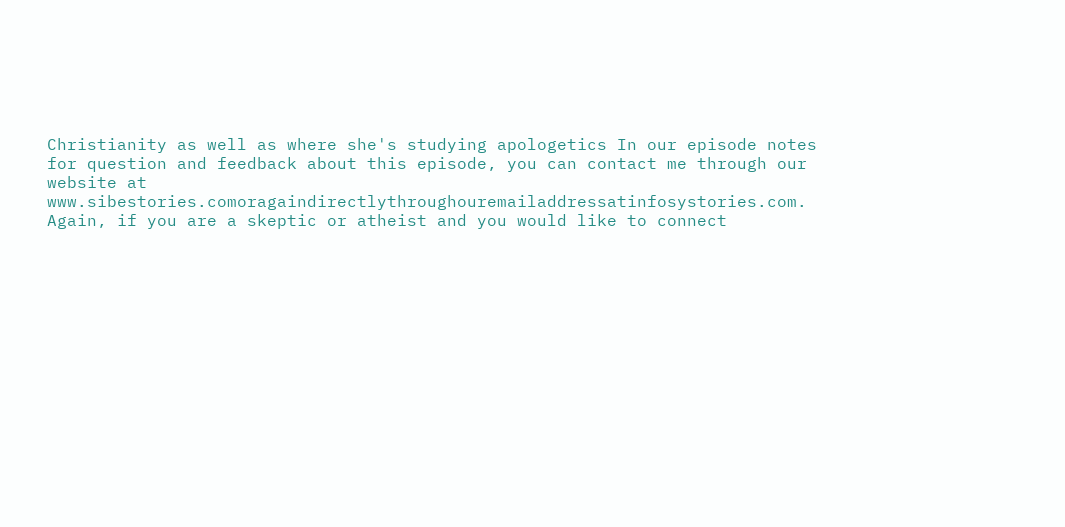Christianity as well as where she's studying apologetics In our episode notes for question and feedback about this episode, you can contact me through our website at www.sibestories.comoragaindirectlythroughouremailaddressatinfosystories.com. Again, if you are a skeptic or atheist and you would like to connect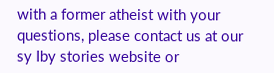with a former atheist with your questions, please contact us at our sy Iby stories website or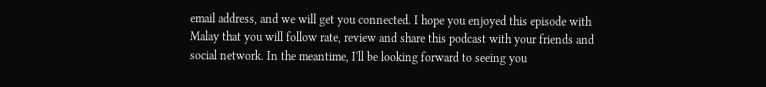email address, and we will get you connected. I hope you enjoyed this episode with Malay that you will follow rate, review and share this podcast with your friends and social network. In the meantime, I'll be looking forward to seeing you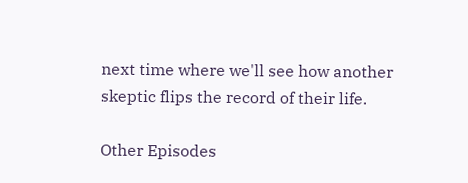next time where we'll see how another skeptic flips the record of their life.

Other Episodes